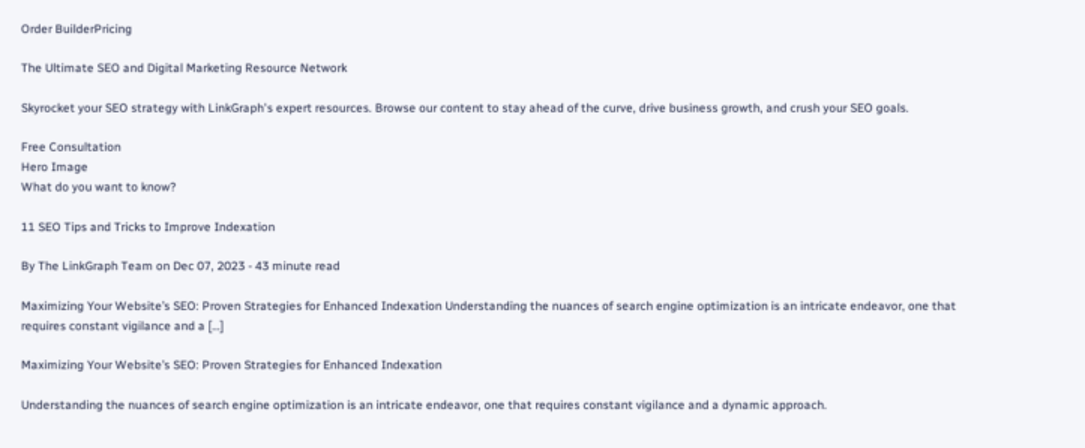Order BuilderPricing

The Ultimate SEO and Digital Marketing Resource Network

Skyrocket your SEO strategy with LinkGraph's expert resources. Browse our content to stay ahead of the curve, drive business growth, and crush your SEO goals.

Free Consultation
Hero Image
What do you want to know?

11 SEO Tips and Tricks to Improve Indexation

By The LinkGraph Team on Dec 07, 2023 - 43 minute read

Maximizing Your Website’s SEO: Proven Strategies for Enhanced Indexation Understanding the nuances of search engine optimization is an intricate endeavor, one that requires constant vigilance and a […]

Maximizing Your Website’s SEO: Proven Strategies for Enhanced Indexation

Understanding the nuances of search engine optimization is an intricate endeavor, one that requires constant vigilance and a dynamic approach.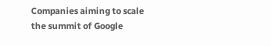Companies aiming to scale the summit of Google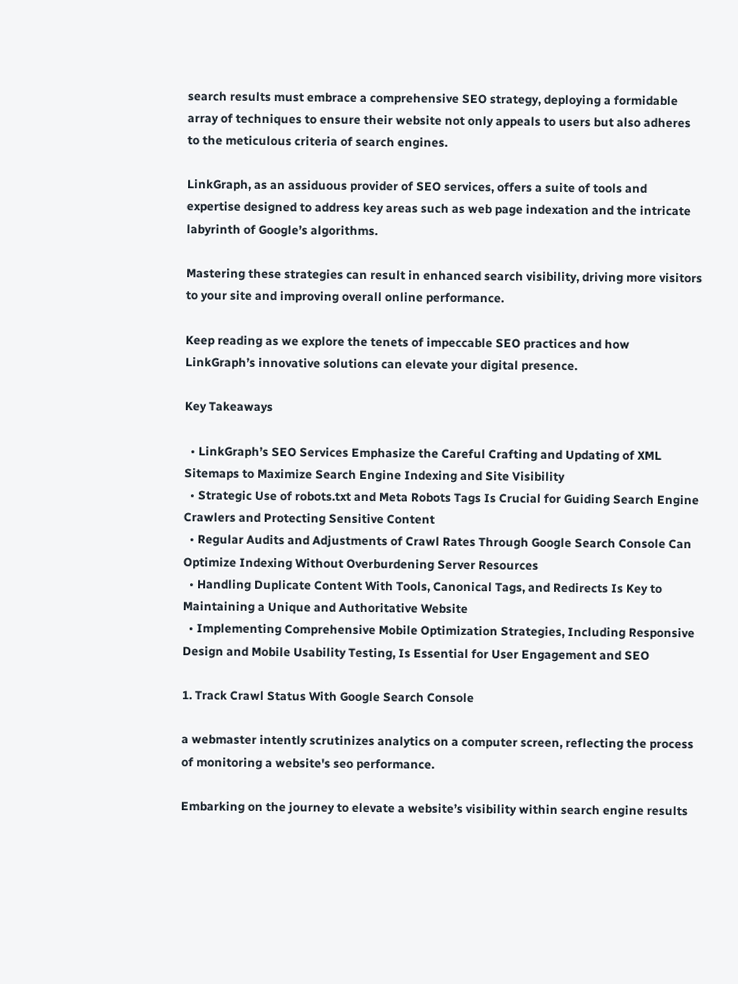search results must embrace a comprehensive SEO strategy, deploying a formidable array of techniques to ensure their website not only appeals to users but also adheres to the meticulous criteria of search engines.

LinkGraph, as an assiduous provider of SEO services, offers a suite of tools and expertise designed to address key areas such as web page indexation and the intricate labyrinth of Google’s algorithms.

Mastering these strategies can result in enhanced search visibility, driving more visitors to your site and improving overall online performance.

Keep reading as we explore the tenets of impeccable SEO practices and how LinkGraph’s innovative solutions can elevate your digital presence.

Key Takeaways

  • LinkGraph’s SEO Services Emphasize the Careful Crafting and Updating of XML Sitemaps to Maximize Search Engine Indexing and Site Visibility
  • Strategic Use of robots.txt and Meta Robots Tags Is Crucial for Guiding Search Engine Crawlers and Protecting Sensitive Content
  • Regular Audits and Adjustments of Crawl Rates Through Google Search Console Can Optimize Indexing Without Overburdening Server Resources
  • Handling Duplicate Content With Tools, Canonical Tags, and Redirects Is Key to Maintaining a Unique and Authoritative Website
  • Implementing Comprehensive Mobile Optimization Strategies, Including Responsive Design and Mobile Usability Testing, Is Essential for User Engagement and SEO

1. Track Crawl Status With Google Search Console

a webmaster intently scrutinizes analytics on a computer screen, reflecting the process of monitoring a website's seo performance.

Embarking on the journey to elevate a website’s visibility within search engine results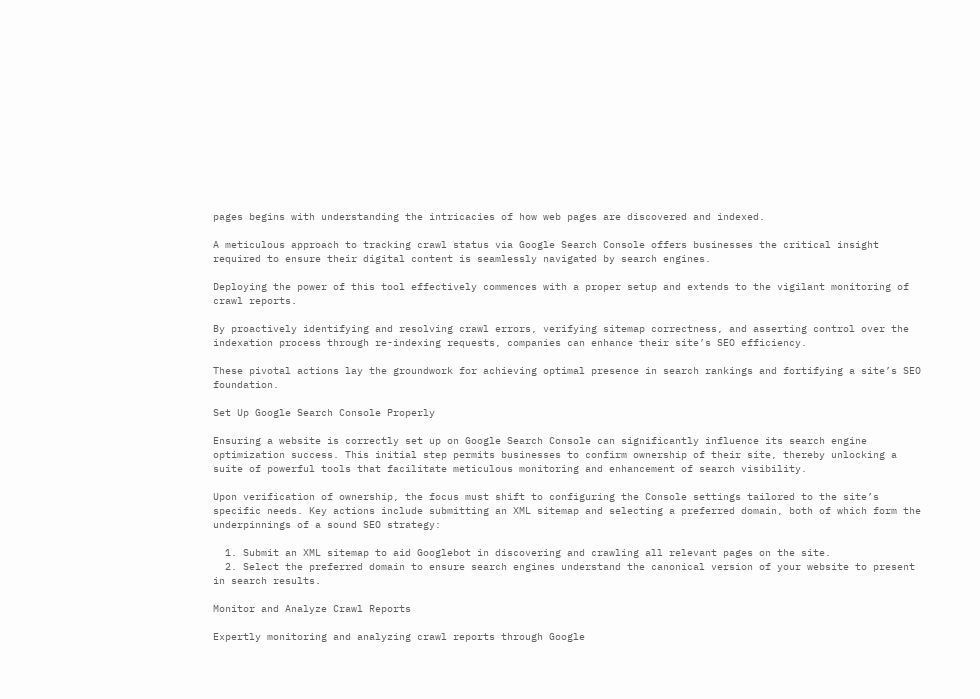pages begins with understanding the intricacies of how web pages are discovered and indexed.

A meticulous approach to tracking crawl status via Google Search Console offers businesses the critical insight required to ensure their digital content is seamlessly navigated by search engines.

Deploying the power of this tool effectively commences with a proper setup and extends to the vigilant monitoring of crawl reports.

By proactively identifying and resolving crawl errors, verifying sitemap correctness, and asserting control over the indexation process through re-indexing requests, companies can enhance their site’s SEO efficiency.

These pivotal actions lay the groundwork for achieving optimal presence in search rankings and fortifying a site’s SEO foundation.

Set Up Google Search Console Properly

Ensuring a website is correctly set up on Google Search Console can significantly influence its search engine optimization success. This initial step permits businesses to confirm ownership of their site, thereby unlocking a suite of powerful tools that facilitate meticulous monitoring and enhancement of search visibility.

Upon verification of ownership, the focus must shift to configuring the Console settings tailored to the site’s specific needs. Key actions include submitting an XML sitemap and selecting a preferred domain, both of which form the underpinnings of a sound SEO strategy:

  1. Submit an XML sitemap to aid Googlebot in discovering and crawling all relevant pages on the site.
  2. Select the preferred domain to ensure search engines understand the canonical version of your website to present in search results.

Monitor and Analyze Crawl Reports

Expertly monitoring and analyzing crawl reports through Google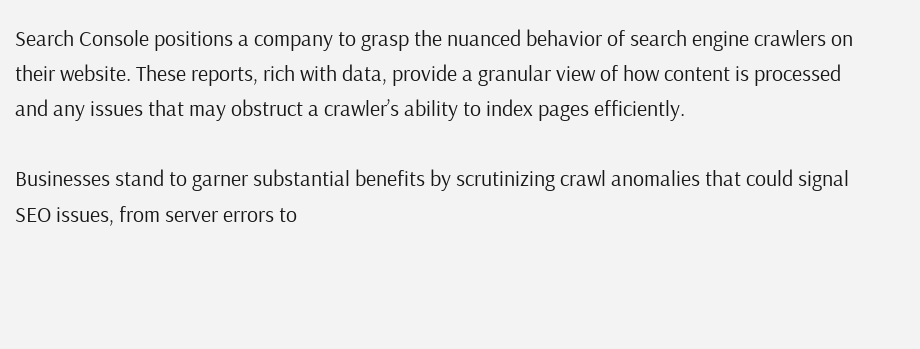Search Console positions a company to grasp the nuanced behavior of search engine crawlers on their website. These reports, rich with data, provide a granular view of how content is processed and any issues that may obstruct a crawler’s ability to index pages efficiently.

Businesses stand to garner substantial benefits by scrutinizing crawl anomalies that could signal SEO issues, from server errors to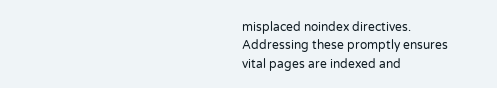misplaced noindex directives. Addressing these promptly ensures vital pages are indexed and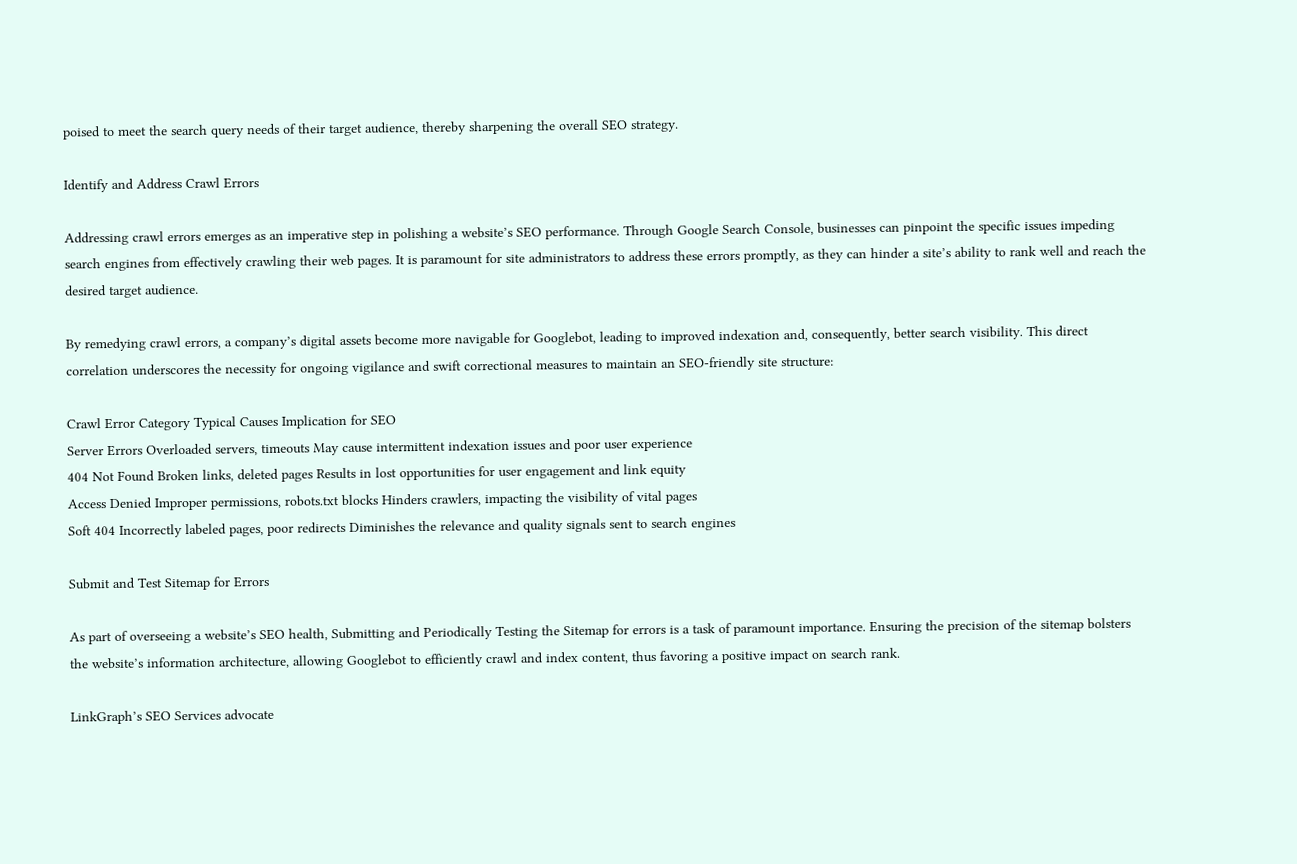poised to meet the search query needs of their target audience, thereby sharpening the overall SEO strategy.

Identify and Address Crawl Errors

Addressing crawl errors emerges as an imperative step in polishing a website’s SEO performance. Through Google Search Console, businesses can pinpoint the specific issues impeding search engines from effectively crawling their web pages. It is paramount for site administrators to address these errors promptly, as they can hinder a site’s ability to rank well and reach the desired target audience.

By remedying crawl errors, a company’s digital assets become more navigable for Googlebot, leading to improved indexation and, consequently, better search visibility. This direct correlation underscores the necessity for ongoing vigilance and swift correctional measures to maintain an SEO-friendly site structure:

Crawl Error Category Typical Causes Implication for SEO
Server Errors Overloaded servers, timeouts May cause intermittent indexation issues and poor user experience
404 Not Found Broken links, deleted pages Results in lost opportunities for user engagement and link equity
Access Denied Improper permissions, robots.txt blocks Hinders crawlers, impacting the visibility of vital pages
Soft 404 Incorrectly labeled pages, poor redirects Diminishes the relevance and quality signals sent to search engines

Submit and Test Sitemap for Errors

As part of overseeing a website’s SEO health, Submitting and Periodically Testing the Sitemap for errors is a task of paramount importance. Ensuring the precision of the sitemap bolsters the website’s information architecture, allowing Googlebot to efficiently crawl and index content, thus favoring a positive impact on search rank.

LinkGraph’s SEO Services advocate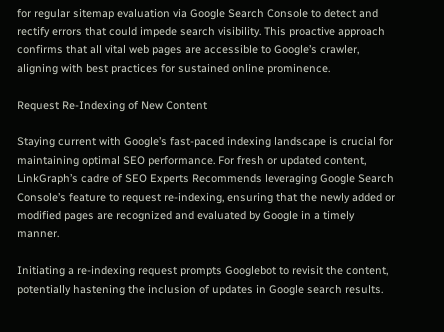for regular sitemap evaluation via Google Search Console to detect and rectify errors that could impede search visibility. This proactive approach confirms that all vital web pages are accessible to Google’s crawler, aligning with best practices for sustained online prominence.

Request Re-Indexing of New Content

Staying current with Google’s fast-paced indexing landscape is crucial for maintaining optimal SEO performance. For fresh or updated content, LinkGraph’s cadre of SEO Experts Recommends leveraging Google Search Console’s feature to request re-indexing, ensuring that the newly added or modified pages are recognized and evaluated by Google in a timely manner.

Initiating a re-indexing request prompts Googlebot to revisit the content, potentially hastening the inclusion of updates in Google search results.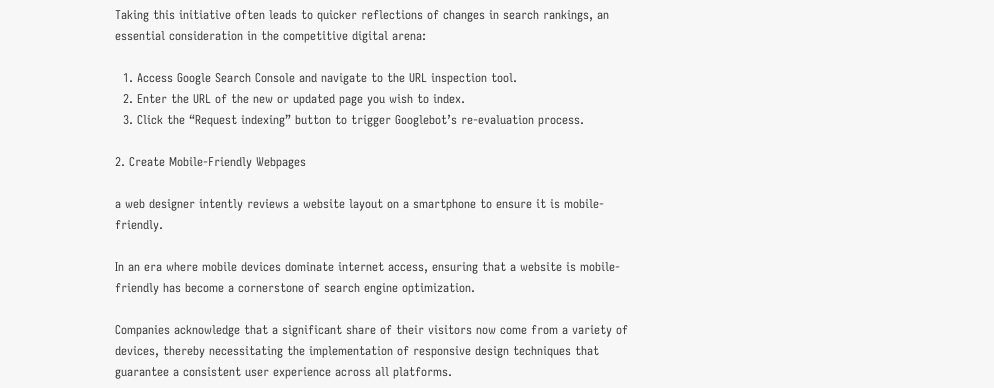Taking this initiative often leads to quicker reflections of changes in search rankings, an essential consideration in the competitive digital arena:

  1. Access Google Search Console and navigate to the URL inspection tool.
  2. Enter the URL of the new or updated page you wish to index.
  3. Click the “Request indexing” button to trigger Googlebot’s re-evaluation process.

2. Create Mobile-Friendly Webpages

a web designer intently reviews a website layout on a smartphone to ensure it is mobile-friendly.

In an era where mobile devices dominate internet access, ensuring that a website is mobile-friendly has become a cornerstone of search engine optimization.

Companies acknowledge that a significant share of their visitors now come from a variety of devices, thereby necessitating the implementation of responsive design techniques that guarantee a consistent user experience across all platforms.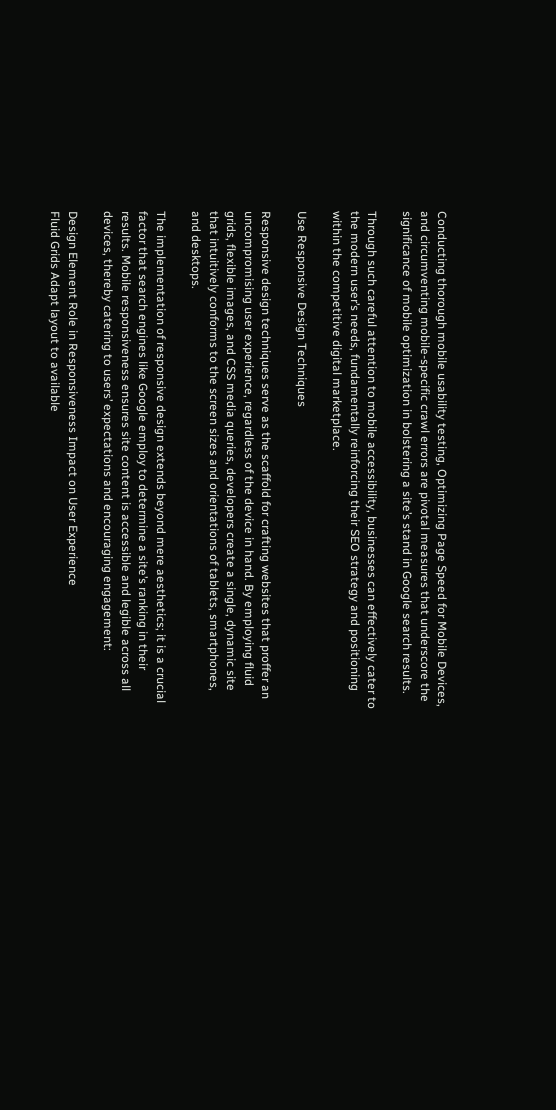Conducting thorough mobile usability testing, Optimizing Page Speed for Mobile Devices, and circumventing mobile-specific crawl errors are pivotal measures that underscore the significance of mobile optimization in bolstering a site’s stand in Google search results.

Through such careful attention to mobile accessibility, businesses can effectively cater to the modern user’s needs, fundamentally reinforcing their SEO strategy and positioning within the competitive digital marketplace.

Use Responsive Design Techniques

Responsive design techniques serve as the scaffold for crafting websites that proffer an uncompromising user experience, regardless of the device in hand. By employing fluid grids, flexible images, and CSS media queries, developers create a single, dynamic site that intuitively conforms to the screen sizes and orientations of tablets, smartphones, and desktops.

The implementation of responsive design extends beyond mere aesthetics; it is a crucial factor that search engines like Google employ to determine a site’s ranking in their results. Mobile responsiveness ensures site content is accessible and legible across all devices, thereby catering to users’ expectations and encouraging engagement:

Design Element Role in Responsiveness Impact on User Experience
Fluid Grids Adapt layout to available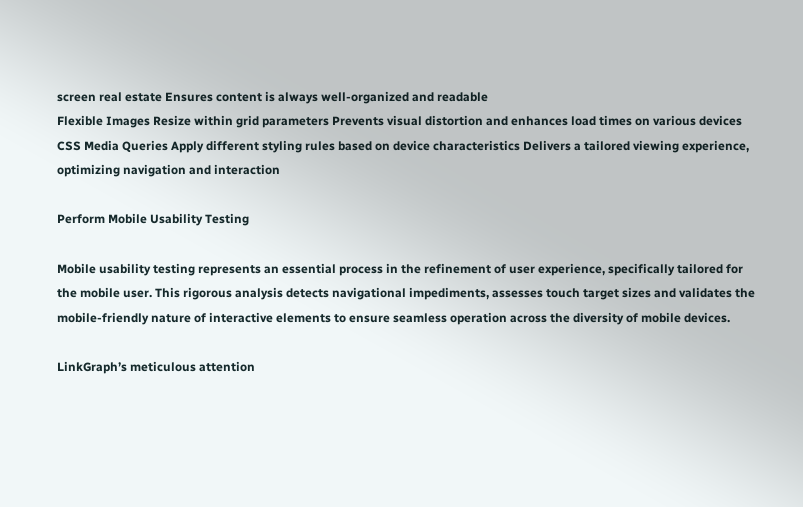screen real estate Ensures content is always well-organized and readable
Flexible Images Resize within grid parameters Prevents visual distortion and enhances load times on various devices
CSS Media Queries Apply different styling rules based on device characteristics Delivers a tailored viewing experience, optimizing navigation and interaction

Perform Mobile Usability Testing

Mobile usability testing represents an essential process in the refinement of user experience, specifically tailored for the mobile user. This rigorous analysis detects navigational impediments, assesses touch target sizes and validates the mobile-friendly nature of interactive elements to ensure seamless operation across the diversity of mobile devices.

LinkGraph’s meticulous attention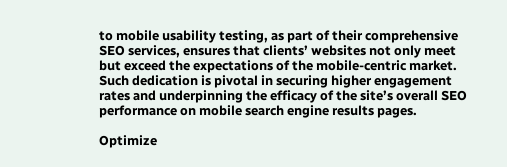to mobile usability testing, as part of their comprehensive SEO services, ensures that clients’ websites not only meet but exceed the expectations of the mobile-centric market. Such dedication is pivotal in securing higher engagement rates and underpinning the efficacy of the site’s overall SEO performance on mobile search engine results pages.

Optimize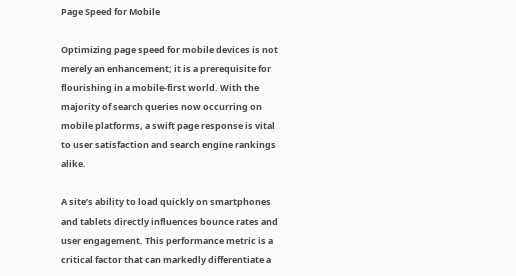Page Speed for Mobile

Optimizing page speed for mobile devices is not merely an enhancement; it is a prerequisite for flourishing in a mobile-first world. With the majority of search queries now occurring on mobile platforms, a swift page response is vital to user satisfaction and search engine rankings alike.

A site’s ability to load quickly on smartphones and tablets directly influences bounce rates and user engagement. This performance metric is a critical factor that can markedly differentiate a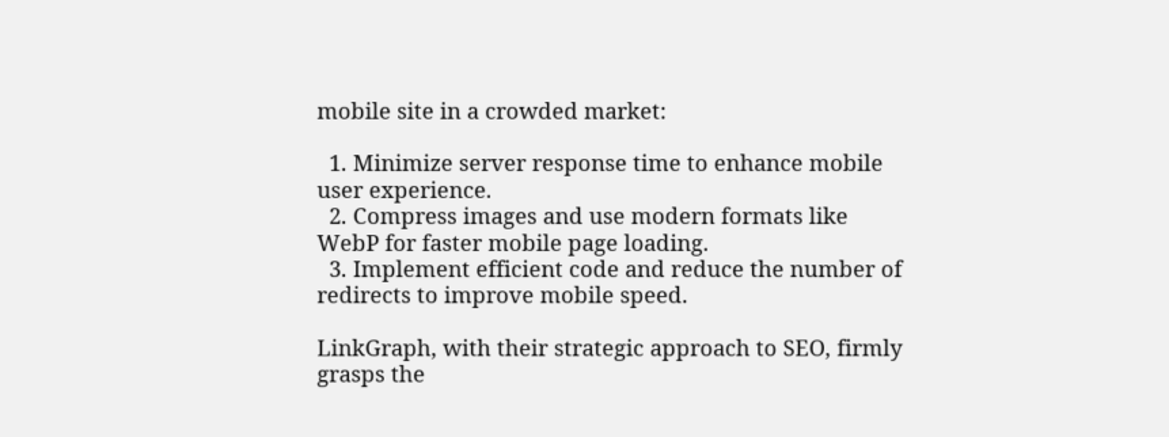mobile site in a crowded market:

  1. Minimize server response time to enhance mobile user experience.
  2. Compress images and use modern formats like WebP for faster mobile page loading.
  3. Implement efficient code and reduce the number of redirects to improve mobile speed.

LinkGraph, with their strategic approach to SEO, firmly grasps the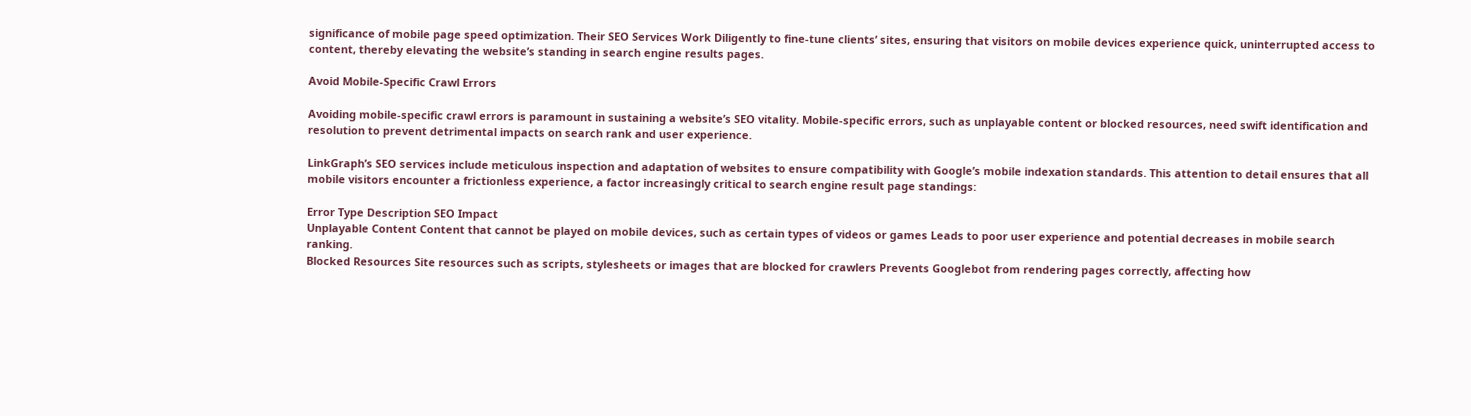significance of mobile page speed optimization. Their SEO Services Work Diligently to fine-tune clients’ sites, ensuring that visitors on mobile devices experience quick, uninterrupted access to content, thereby elevating the website’s standing in search engine results pages.

Avoid Mobile-Specific Crawl Errors

Avoiding mobile-specific crawl errors is paramount in sustaining a website’s SEO vitality. Mobile-specific errors, such as unplayable content or blocked resources, need swift identification and resolution to prevent detrimental impacts on search rank and user experience.

LinkGraph’s SEO services include meticulous inspection and adaptation of websites to ensure compatibility with Google’s mobile indexation standards. This attention to detail ensures that all mobile visitors encounter a frictionless experience, a factor increasingly critical to search engine result page standings:

Error Type Description SEO Impact
Unplayable Content Content that cannot be played on mobile devices, such as certain types of videos or games Leads to poor user experience and potential decreases in mobile search ranking.
Blocked Resources Site resources such as scripts, stylesheets or images that are blocked for crawlers Prevents Googlebot from rendering pages correctly, affecting how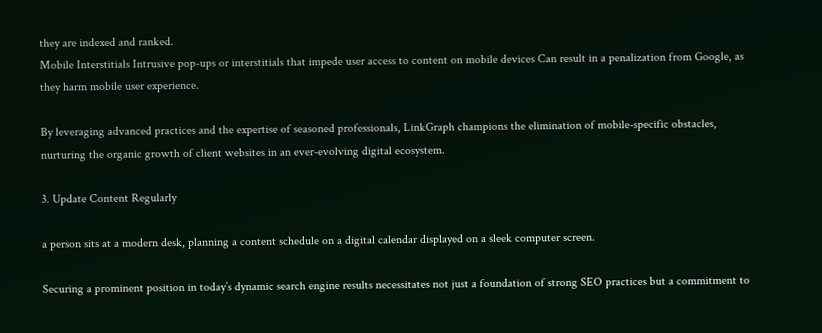they are indexed and ranked.
Mobile Interstitials Intrusive pop-ups or interstitials that impede user access to content on mobile devices Can result in a penalization from Google, as they harm mobile user experience.

By leveraging advanced practices and the expertise of seasoned professionals, LinkGraph champions the elimination of mobile-specific obstacles, nurturing the organic growth of client websites in an ever-evolving digital ecosystem.

3. Update Content Regularly

a person sits at a modern desk, planning a content schedule on a digital calendar displayed on a sleek computer screen.

Securing a prominent position in today’s dynamic search engine results necessitates not just a foundation of strong SEO practices but a commitment to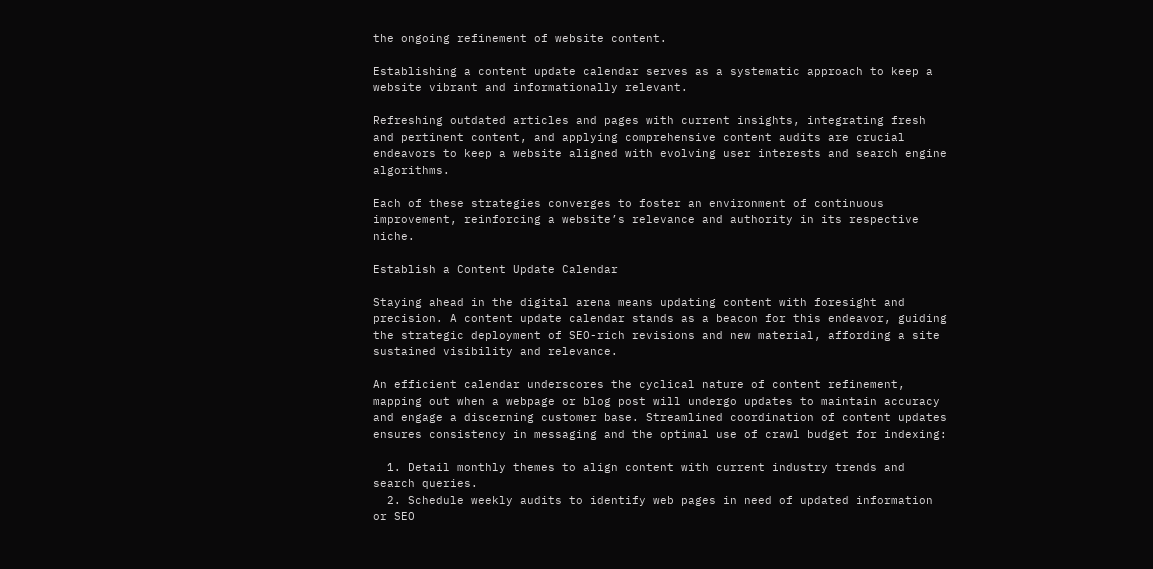the ongoing refinement of website content.

Establishing a content update calendar serves as a systematic approach to keep a website vibrant and informationally relevant.

Refreshing outdated articles and pages with current insights, integrating fresh and pertinent content, and applying comprehensive content audits are crucial endeavors to keep a website aligned with evolving user interests and search engine algorithms.

Each of these strategies converges to foster an environment of continuous improvement, reinforcing a website’s relevance and authority in its respective niche.

Establish a Content Update Calendar

Staying ahead in the digital arena means updating content with foresight and precision. A content update calendar stands as a beacon for this endeavor, guiding the strategic deployment of SEO-rich revisions and new material, affording a site sustained visibility and relevance.

An efficient calendar underscores the cyclical nature of content refinement, mapping out when a webpage or blog post will undergo updates to maintain accuracy and engage a discerning customer base. Streamlined coordination of content updates ensures consistency in messaging and the optimal use of crawl budget for indexing:

  1. Detail monthly themes to align content with current industry trends and search queries.
  2. Schedule weekly audits to identify web pages in need of updated information or SEO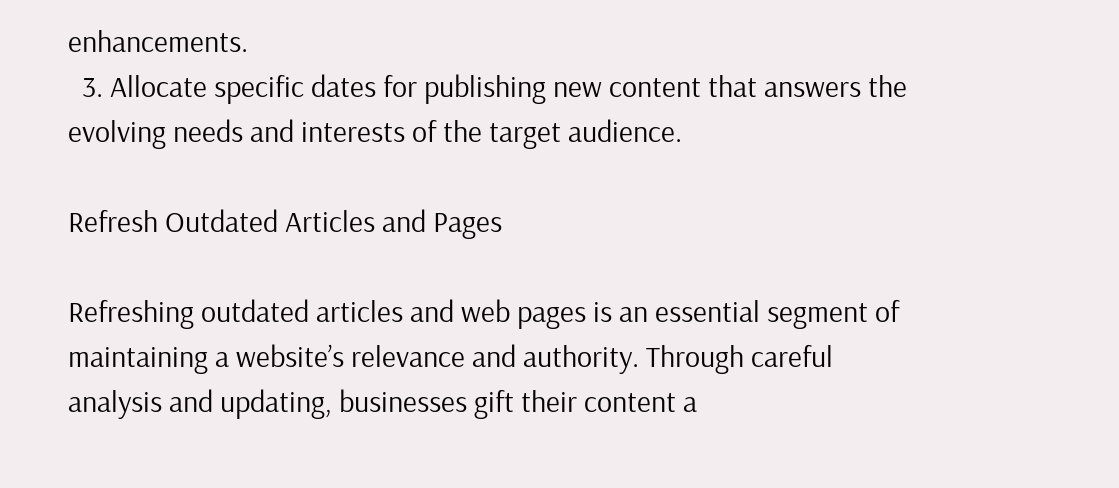enhancements.
  3. Allocate specific dates for publishing new content that answers the evolving needs and interests of the target audience.

Refresh Outdated Articles and Pages

Refreshing outdated articles and web pages is an essential segment of maintaining a website’s relevance and authority. Through careful analysis and updating, businesses gift their content a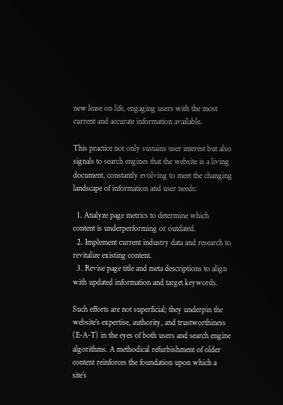new lease on life, engaging users with the most current and accurate information available.

This practice not only sustains user interest but also signals to search engines that the website is a living document, constantly evolving to meet the changing landscape of information and user needs:

  1. Analyze page metrics to determine which content is underperforming or outdated.
  2. Implement current industry data and research to revitalize existing content.
  3. Revise page title and meta descriptions to align with updated information and target keywords.

Such efforts are not superficial; they underpin the website’s expertise, authority, and trustworthiness (E-A-T) in the eyes of both users and search engine algorithms. A methodical refurbishment of older content reinforces the foundation upon which a site’s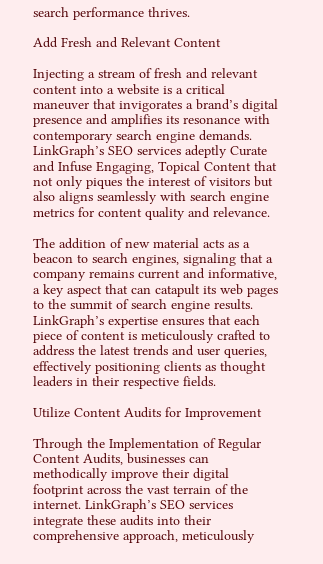search performance thrives.

Add Fresh and Relevant Content

Injecting a stream of fresh and relevant content into a website is a critical maneuver that invigorates a brand’s digital presence and amplifies its resonance with contemporary search engine demands. LinkGraph’s SEO services adeptly Curate and Infuse Engaging, Topical Content that not only piques the interest of visitors but also aligns seamlessly with search engine metrics for content quality and relevance.

The addition of new material acts as a beacon to search engines, signaling that a company remains current and informative, a key aspect that can catapult its web pages to the summit of search engine results. LinkGraph’s expertise ensures that each piece of content is meticulously crafted to address the latest trends and user queries, effectively positioning clients as thought leaders in their respective fields.

Utilize Content Audits for Improvement

Through the Implementation of Regular Content Audits, businesses can methodically improve their digital footprint across the vast terrain of the internet. LinkGraph’s SEO services integrate these audits into their comprehensive approach, meticulously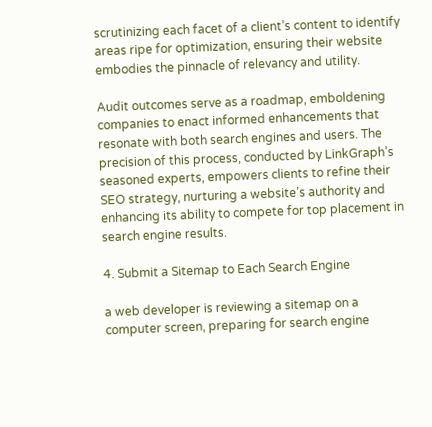scrutinizing each facet of a client’s content to identify areas ripe for optimization, ensuring their website embodies the pinnacle of relevancy and utility.

Audit outcomes serve as a roadmap, emboldening companies to enact informed enhancements that resonate with both search engines and users. The precision of this process, conducted by LinkGraph’s seasoned experts, empowers clients to refine their SEO strategy, nurturing a website’s authority and enhancing its ability to compete for top placement in search engine results.

4. Submit a Sitemap to Each Search Engine

a web developer is reviewing a sitemap on a computer screen, preparing for search engine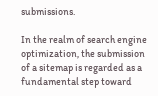submissions.

In the realm of search engine optimization, the submission of a sitemap is regarded as a fundamental step toward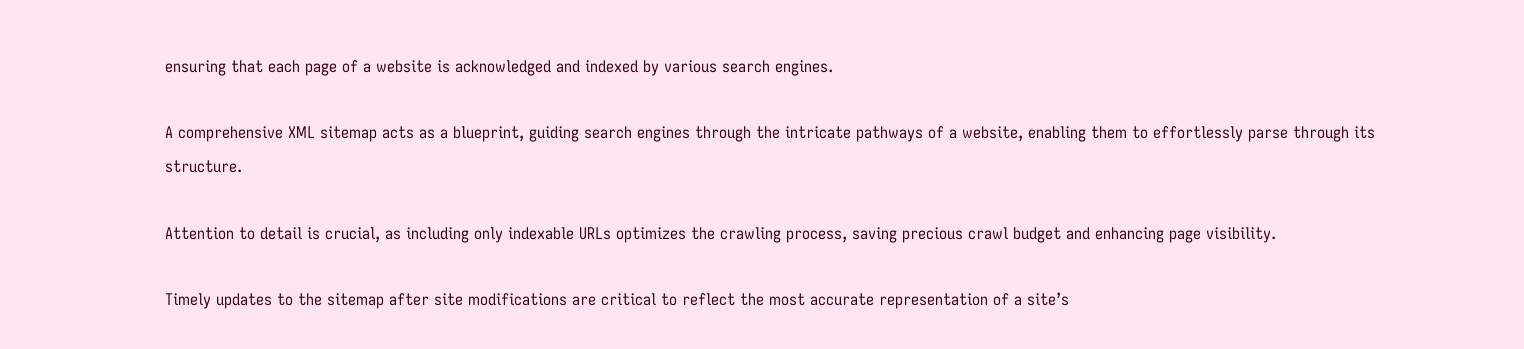ensuring that each page of a website is acknowledged and indexed by various search engines.

A comprehensive XML sitemap acts as a blueprint, guiding search engines through the intricate pathways of a website, enabling them to effortlessly parse through its structure.

Attention to detail is crucial, as including only indexable URLs optimizes the crawling process, saving precious crawl budget and enhancing page visibility.

Timely updates to the sitemap after site modifications are critical to reflect the most accurate representation of a site’s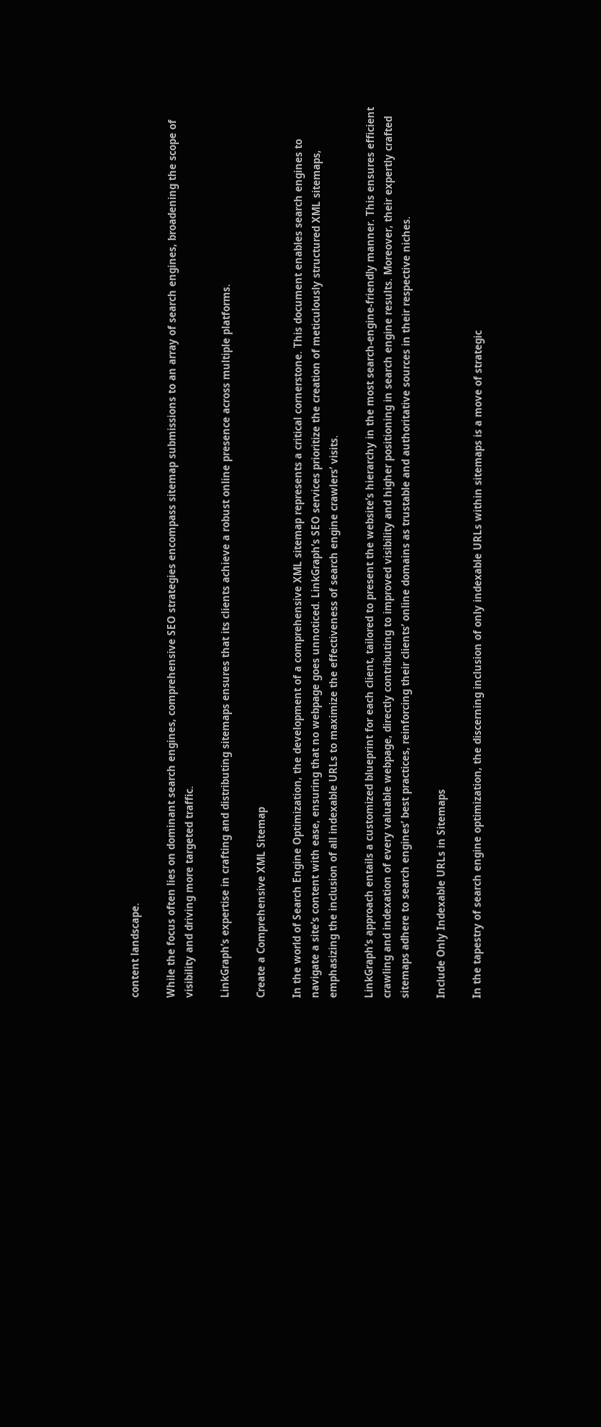content landscape.

While the focus often lies on dominant search engines, comprehensive SEO strategies encompass sitemap submissions to an array of search engines, broadening the scope of visibility and driving more targeted traffic.

LinkGraph’s expertise in crafting and distributing sitemaps ensures that its clients achieve a robust online presence across multiple platforms.

Create a Comprehensive XML Sitemap

In the world of Search Engine Optimization, the development of a comprehensive XML sitemap represents a critical cornerstone. This document enables search engines to navigate a site’s content with ease, ensuring that no webpage goes unnoticed. LinkGraph’s SEO services prioritize the creation of meticulously structured XML sitemaps, emphasizing the inclusion of all indexable URLs to maximize the effectiveness of search engine crawlers’ visits.

LinkGraph’s approach entails a customized blueprint for each client, tailored to present the website’s hierarchy in the most search-engine-friendly manner. This ensures efficient crawling and indexation of every valuable webpage, directly contributing to improved visibility and higher positioning in search engine results. Moreover, their expertly crafted sitemaps adhere to search engines’ best practices, reinforcing their clients’ online domains as trustable and authoritative sources in their respective niches.

Include Only Indexable URLs in Sitemaps

In the tapestry of search engine optimization, the discerning inclusion of only indexable URLs within sitemaps is a move of strategic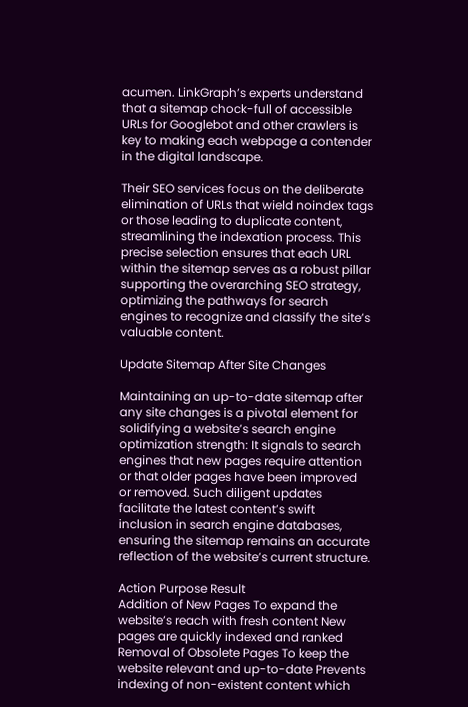acumen. LinkGraph’s experts understand that a sitemap chock-full of accessible URLs for Googlebot and other crawlers is key to making each webpage a contender in the digital landscape.

Their SEO services focus on the deliberate elimination of URLs that wield noindex tags or those leading to duplicate content, streamlining the indexation process. This precise selection ensures that each URL within the sitemap serves as a robust pillar supporting the overarching SEO strategy, optimizing the pathways for search engines to recognize and classify the site’s valuable content.

Update Sitemap After Site Changes

Maintaining an up-to-date sitemap after any site changes is a pivotal element for solidifying a website’s search engine optimization strength: It signals to search engines that new pages require attention or that older pages have been improved or removed. Such diligent updates facilitate the latest content’s swift inclusion in search engine databases, ensuring the sitemap remains an accurate reflection of the website’s current structure.

Action Purpose Result
Addition of New Pages To expand the website’s reach with fresh content New pages are quickly indexed and ranked
Removal of Obsolete Pages To keep the website relevant and up-to-date Prevents indexing of non-existent content which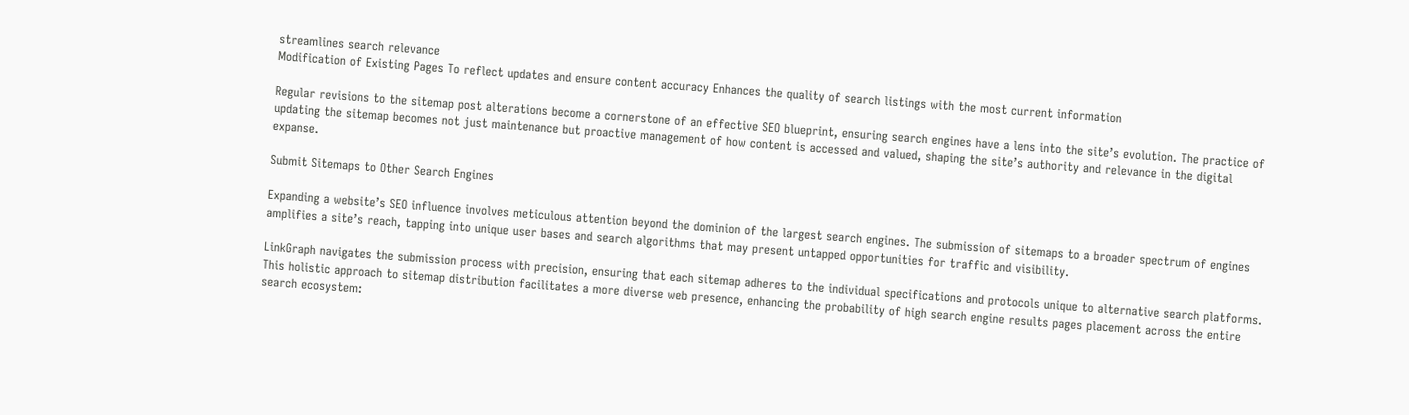streamlines search relevance
Modification of Existing Pages To reflect updates and ensure content accuracy Enhances the quality of search listings with the most current information

Regular revisions to the sitemap post alterations become a cornerstone of an effective SEO blueprint, ensuring search engines have a lens into the site’s evolution. The practice of updating the sitemap becomes not just maintenance but proactive management of how content is accessed and valued, shaping the site’s authority and relevance in the digital expanse.

Submit Sitemaps to Other Search Engines

Expanding a website’s SEO influence involves meticulous attention beyond the dominion of the largest search engines. The submission of sitemaps to a broader spectrum of engines amplifies a site’s reach, tapping into unique user bases and search algorithms that may present untapped opportunities for traffic and visibility.

LinkGraph navigates the submission process with precision, ensuring that each sitemap adheres to the individual specifications and protocols unique to alternative search platforms. This holistic approach to sitemap distribution facilitates a more diverse web presence, enhancing the probability of high search engine results pages placement across the entire search ecosystem: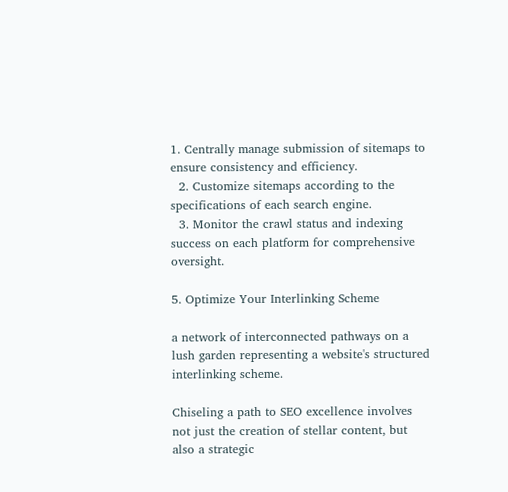1. Centrally manage submission of sitemaps to ensure consistency and efficiency.
  2. Customize sitemaps according to the specifications of each search engine.
  3. Monitor the crawl status and indexing success on each platform for comprehensive oversight.

5. Optimize Your Interlinking Scheme

a network of interconnected pathways on a lush garden representing a website's structured interlinking scheme.

Chiseling a path to SEO excellence involves not just the creation of stellar content, but also a strategic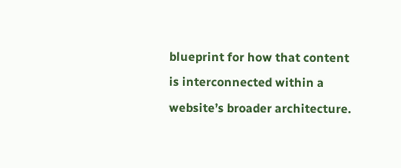blueprint for how that content is interconnected within a website’s broader architecture.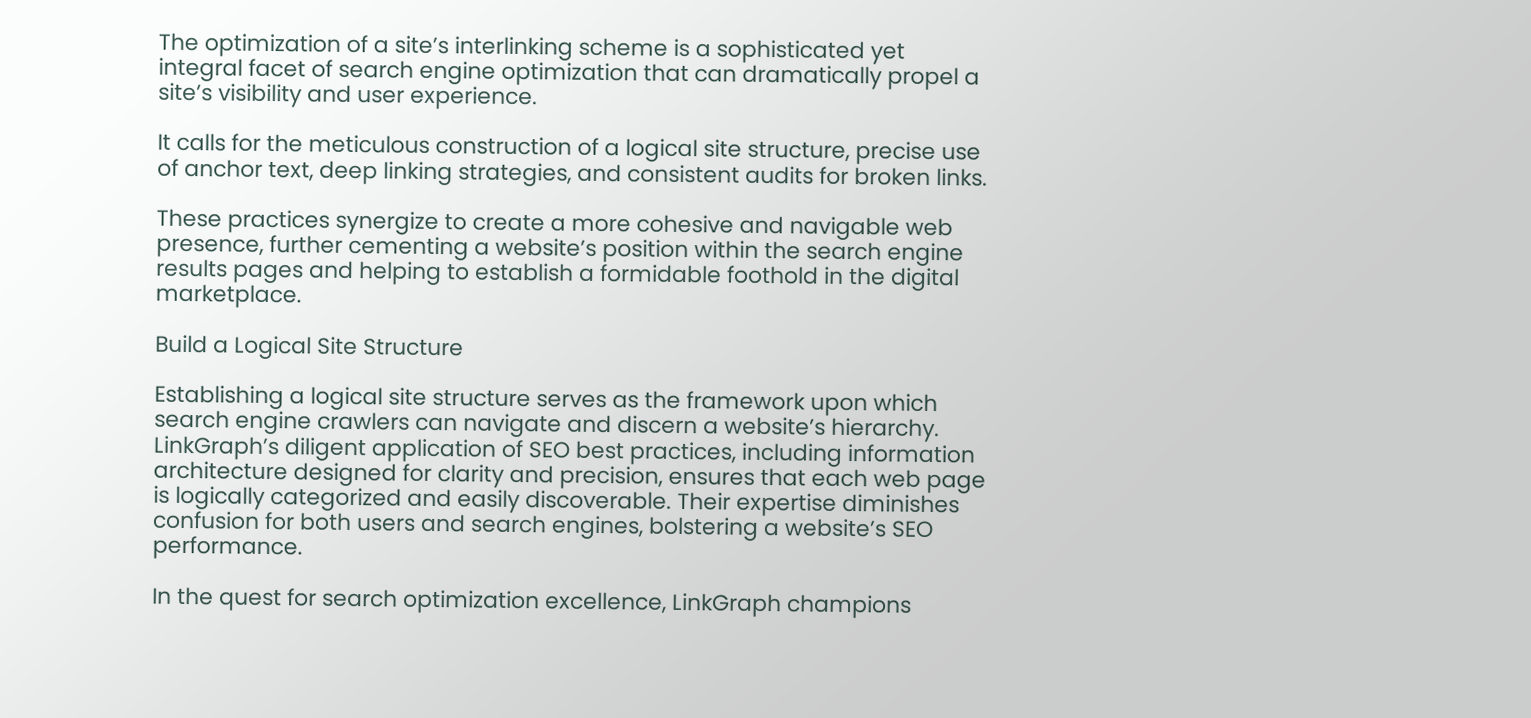The optimization of a site’s interlinking scheme is a sophisticated yet integral facet of search engine optimization that can dramatically propel a site’s visibility and user experience.

It calls for the meticulous construction of a logical site structure, precise use of anchor text, deep linking strategies, and consistent audits for broken links.

These practices synergize to create a more cohesive and navigable web presence, further cementing a website’s position within the search engine results pages and helping to establish a formidable foothold in the digital marketplace.

Build a Logical Site Structure

Establishing a logical site structure serves as the framework upon which search engine crawlers can navigate and discern a website’s hierarchy. LinkGraph’s diligent application of SEO best practices, including information architecture designed for clarity and precision, ensures that each web page is logically categorized and easily discoverable. Their expertise diminishes confusion for both users and search engines, bolstering a website’s SEO performance.

In the quest for search optimization excellence, LinkGraph champions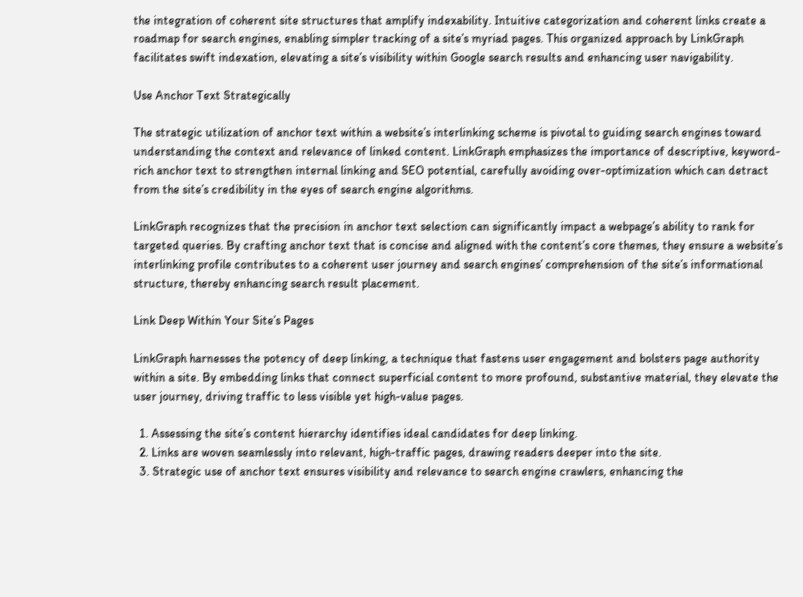the integration of coherent site structures that amplify indexability. Intuitive categorization and coherent links create a roadmap for search engines, enabling simpler tracking of a site’s myriad pages. This organized approach by LinkGraph facilitates swift indexation, elevating a site’s visibility within Google search results and enhancing user navigability.

Use Anchor Text Strategically

The strategic utilization of anchor text within a website’s interlinking scheme is pivotal to guiding search engines toward understanding the context and relevance of linked content. LinkGraph emphasizes the importance of descriptive, keyword-rich anchor text to strengthen internal linking and SEO potential, carefully avoiding over-optimization which can detract from the site’s credibility in the eyes of search engine algorithms.

LinkGraph recognizes that the precision in anchor text selection can significantly impact a webpage’s ability to rank for targeted queries. By crafting anchor text that is concise and aligned with the content’s core themes, they ensure a website’s interlinking profile contributes to a coherent user journey and search engines’ comprehension of the site’s informational structure, thereby enhancing search result placement.

Link Deep Within Your Site’s Pages

LinkGraph harnesses the potency of deep linking, a technique that fastens user engagement and bolsters page authority within a site. By embedding links that connect superficial content to more profound, substantive material, they elevate the user journey, driving traffic to less visible yet high-value pages.

  1. Assessing the site’s content hierarchy identifies ideal candidates for deep linking.
  2. Links are woven seamlessly into relevant, high-traffic pages, drawing readers deeper into the site.
  3. Strategic use of anchor text ensures visibility and relevance to search engine crawlers, enhancing the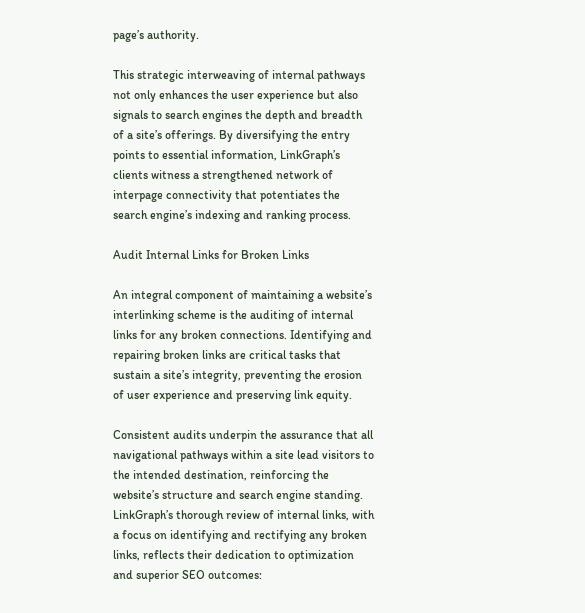page’s authority.

This strategic interweaving of internal pathways not only enhances the user experience but also signals to search engines the depth and breadth of a site’s offerings. By diversifying the entry points to essential information, LinkGraph’s clients witness a strengthened network of interpage connectivity that potentiates the search engine’s indexing and ranking process.

Audit Internal Links for Broken Links

An integral component of maintaining a website’s interlinking scheme is the auditing of internal links for any broken connections. Identifying and repairing broken links are critical tasks that sustain a site’s integrity, preventing the erosion of user experience and preserving link equity.

Consistent audits underpin the assurance that all navigational pathways within a site lead visitors to the intended destination, reinforcing the website’s structure and search engine standing. LinkGraph’s thorough review of internal links, with a focus on identifying and rectifying any broken links, reflects their dedication to optimization and superior SEO outcomes: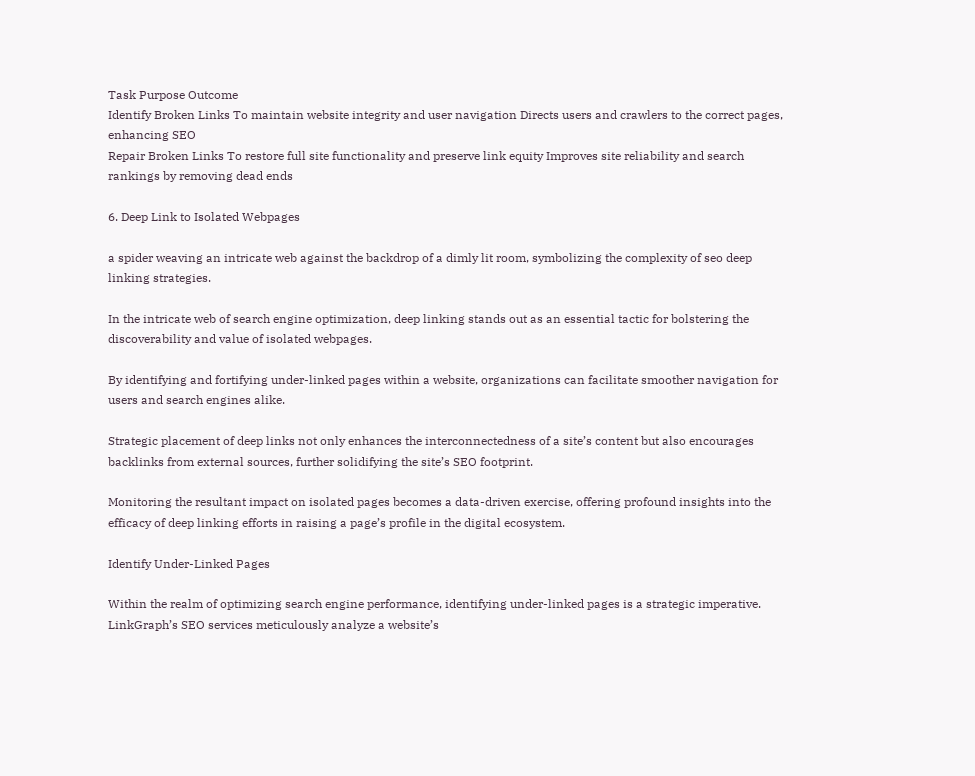Task Purpose Outcome
Identify Broken Links To maintain website integrity and user navigation Directs users and crawlers to the correct pages, enhancing SEO
Repair Broken Links To restore full site functionality and preserve link equity Improves site reliability and search rankings by removing dead ends

6. Deep Link to Isolated Webpages

a spider weaving an intricate web against the backdrop of a dimly lit room, symbolizing the complexity of seo deep linking strategies.

In the intricate web of search engine optimization, deep linking stands out as an essential tactic for bolstering the discoverability and value of isolated webpages.

By identifying and fortifying under-linked pages within a website, organizations can facilitate smoother navigation for users and search engines alike.

Strategic placement of deep links not only enhances the interconnectedness of a site’s content but also encourages backlinks from external sources, further solidifying the site’s SEO footprint.

Monitoring the resultant impact on isolated pages becomes a data-driven exercise, offering profound insights into the efficacy of deep linking efforts in raising a page’s profile in the digital ecosystem.

Identify Under-Linked Pages

Within the realm of optimizing search engine performance, identifying under-linked pages is a strategic imperative. LinkGraph’s SEO services meticulously analyze a website’s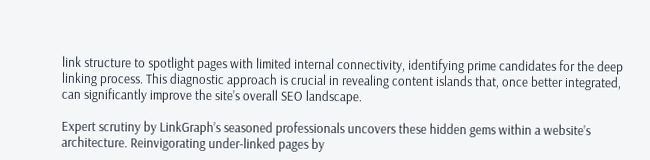link structure to spotlight pages with limited internal connectivity, identifying prime candidates for the deep linking process. This diagnostic approach is crucial in revealing content islands that, once better integrated, can significantly improve the site’s overall SEO landscape.

Expert scrutiny by LinkGraph’s seasoned professionals uncovers these hidden gems within a website’s architecture. Reinvigorating under-linked pages by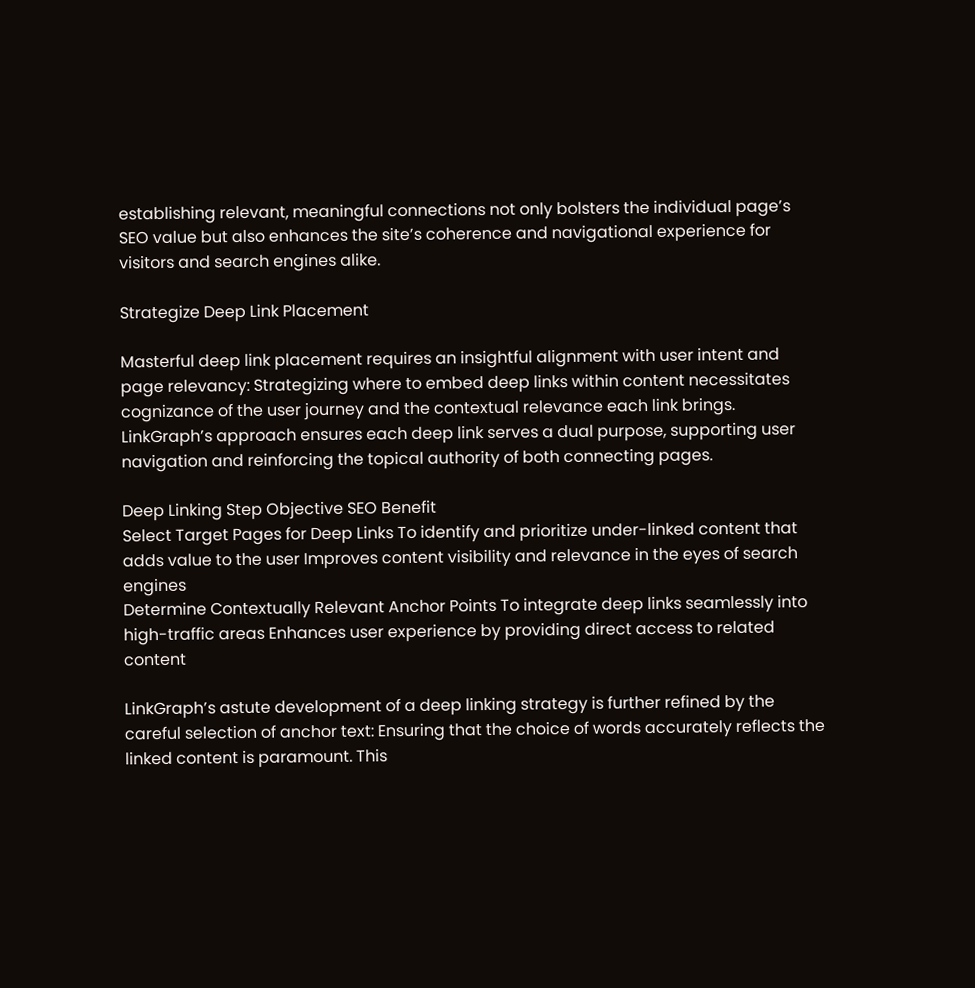establishing relevant, meaningful connections not only bolsters the individual page’s SEO value but also enhances the site’s coherence and navigational experience for visitors and search engines alike.

Strategize Deep Link Placement

Masterful deep link placement requires an insightful alignment with user intent and page relevancy: Strategizing where to embed deep links within content necessitates cognizance of the user journey and the contextual relevance each link brings. LinkGraph’s approach ensures each deep link serves a dual purpose, supporting user navigation and reinforcing the topical authority of both connecting pages.

Deep Linking Step Objective SEO Benefit
Select Target Pages for Deep Links To identify and prioritize under-linked content that adds value to the user Improves content visibility and relevance in the eyes of search engines
Determine Contextually Relevant Anchor Points To integrate deep links seamlessly into high-traffic areas Enhances user experience by providing direct access to related content

LinkGraph’s astute development of a deep linking strategy is further refined by the careful selection of anchor text: Ensuring that the choice of words accurately reflects the linked content is paramount. This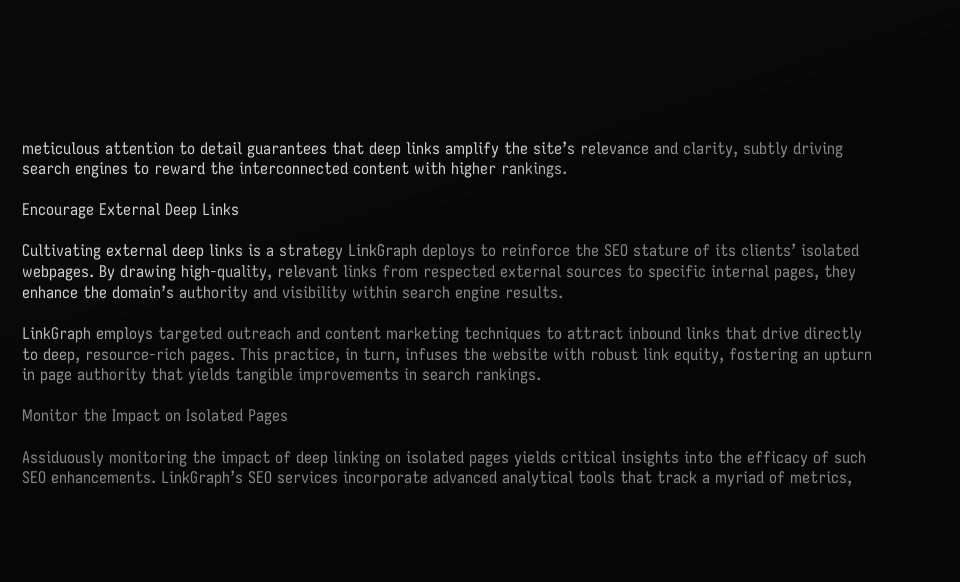meticulous attention to detail guarantees that deep links amplify the site’s relevance and clarity, subtly driving search engines to reward the interconnected content with higher rankings.

Encourage External Deep Links

Cultivating external deep links is a strategy LinkGraph deploys to reinforce the SEO stature of its clients’ isolated webpages. By drawing high-quality, relevant links from respected external sources to specific internal pages, they enhance the domain’s authority and visibility within search engine results.

LinkGraph employs targeted outreach and content marketing techniques to attract inbound links that drive directly to deep, resource-rich pages. This practice, in turn, infuses the website with robust link equity, fostering an upturn in page authority that yields tangible improvements in search rankings.

Monitor the Impact on Isolated Pages

Assiduously monitoring the impact of deep linking on isolated pages yields critical insights into the efficacy of such SEO enhancements. LinkGraph’s SEO services incorporate advanced analytical tools that track a myriad of metrics,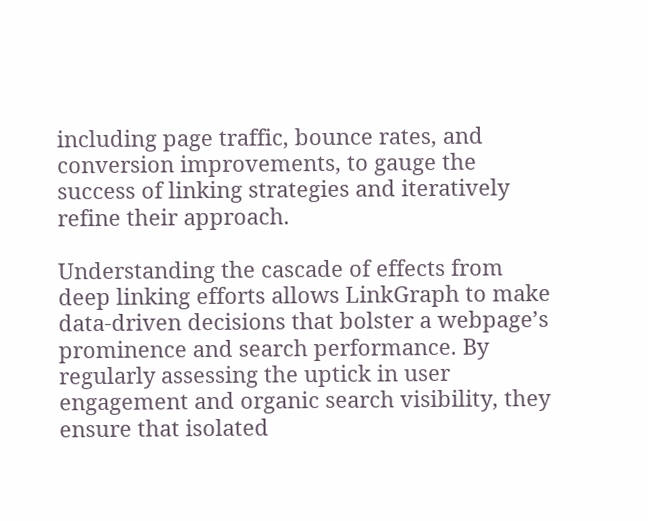including page traffic, bounce rates, and conversion improvements, to gauge the success of linking strategies and iteratively refine their approach.

Understanding the cascade of effects from deep linking efforts allows LinkGraph to make data-driven decisions that bolster a webpage’s prominence and search performance. By regularly assessing the uptick in user engagement and organic search visibility, they ensure that isolated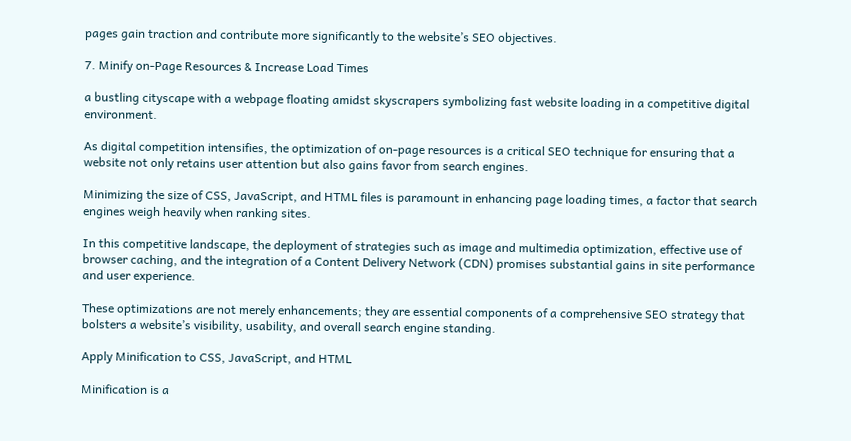pages gain traction and contribute more significantly to the website’s SEO objectives.

7. Minify on-Page Resources & Increase Load Times

a bustling cityscape with a webpage floating amidst skyscrapers symbolizing fast website loading in a competitive digital environment.

As digital competition intensifies, the optimization of on-page resources is a critical SEO technique for ensuring that a website not only retains user attention but also gains favor from search engines.

Minimizing the size of CSS, JavaScript, and HTML files is paramount in enhancing page loading times, a factor that search engines weigh heavily when ranking sites.

In this competitive landscape, the deployment of strategies such as image and multimedia optimization, effective use of browser caching, and the integration of a Content Delivery Network (CDN) promises substantial gains in site performance and user experience.

These optimizations are not merely enhancements; they are essential components of a comprehensive SEO strategy that bolsters a website’s visibility, usability, and overall search engine standing.

Apply Minification to CSS, JavaScript, and HTML

Minification is a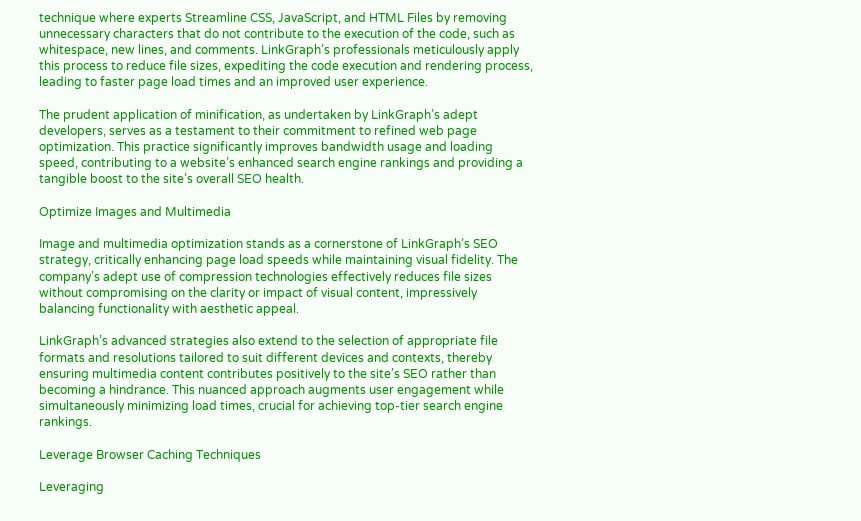technique where experts Streamline CSS, JavaScript, and HTML Files by removing unnecessary characters that do not contribute to the execution of the code, such as whitespace, new lines, and comments. LinkGraph’s professionals meticulously apply this process to reduce file sizes, expediting the code execution and rendering process, leading to faster page load times and an improved user experience.

The prudent application of minification, as undertaken by LinkGraph’s adept developers, serves as a testament to their commitment to refined web page optimization. This practice significantly improves bandwidth usage and loading speed, contributing to a website’s enhanced search engine rankings and providing a tangible boost to the site’s overall SEO health.

Optimize Images and Multimedia

Image and multimedia optimization stands as a cornerstone of LinkGraph’s SEO strategy, critically enhancing page load speeds while maintaining visual fidelity. The company’s adept use of compression technologies effectively reduces file sizes without compromising on the clarity or impact of visual content, impressively balancing functionality with aesthetic appeal.

LinkGraph’s advanced strategies also extend to the selection of appropriate file formats and resolutions tailored to suit different devices and contexts, thereby ensuring multimedia content contributes positively to the site’s SEO rather than becoming a hindrance. This nuanced approach augments user engagement while simultaneously minimizing load times, crucial for achieving top-tier search engine rankings.

Leverage Browser Caching Techniques

Leveraging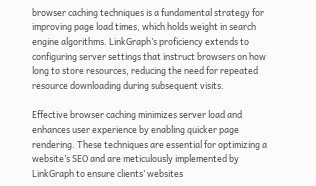browser caching techniques is a fundamental strategy for improving page load times, which holds weight in search engine algorithms. LinkGraph’s proficiency extends to configuring server settings that instruct browsers on how long to store resources, reducing the need for repeated resource downloading during subsequent visits.

Effective browser caching minimizes server load and enhances user experience by enabling quicker page rendering. These techniques are essential for optimizing a website’s SEO and are meticulously implemented by LinkGraph to ensure clients’ websites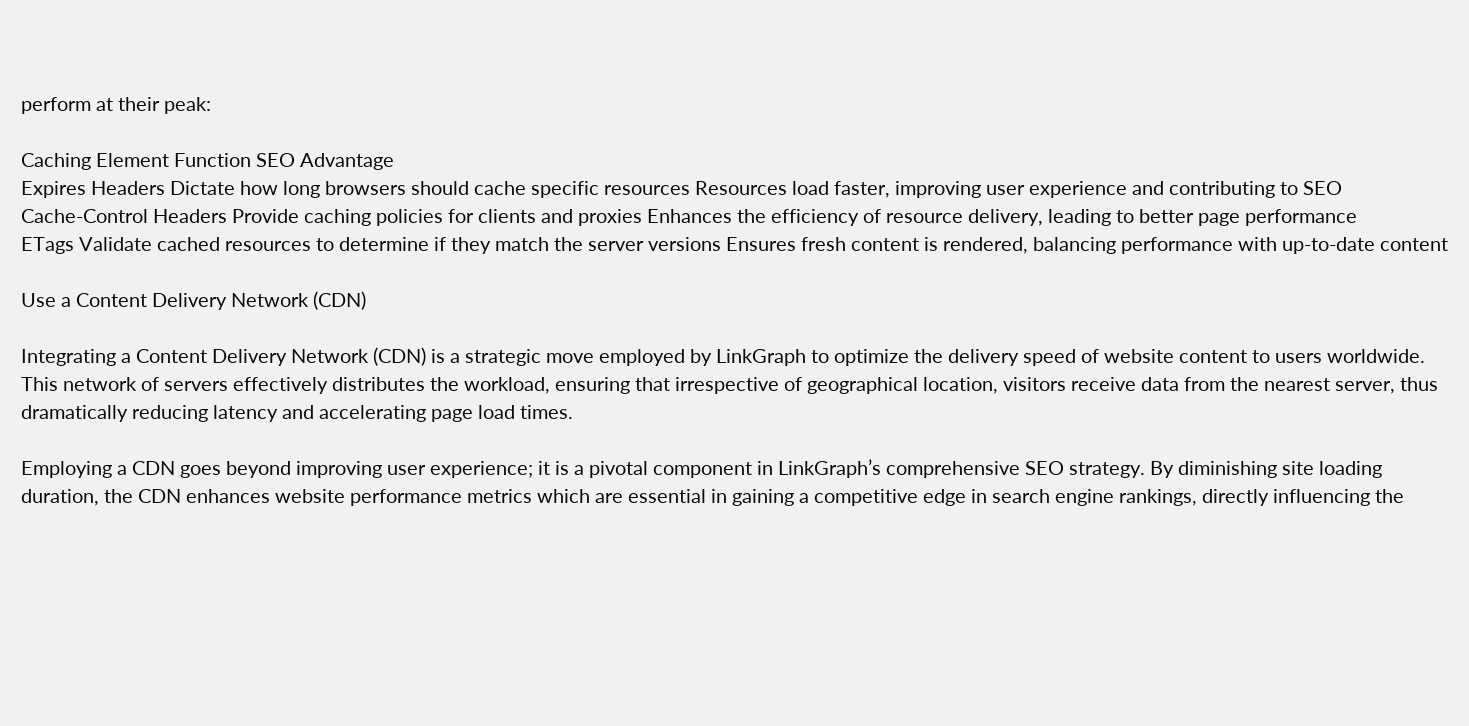perform at their peak:

Caching Element Function SEO Advantage
Expires Headers Dictate how long browsers should cache specific resources Resources load faster, improving user experience and contributing to SEO
Cache-Control Headers Provide caching policies for clients and proxies Enhances the efficiency of resource delivery, leading to better page performance
ETags Validate cached resources to determine if they match the server versions Ensures fresh content is rendered, balancing performance with up-to-date content

Use a Content Delivery Network (CDN)

Integrating a Content Delivery Network (CDN) is a strategic move employed by LinkGraph to optimize the delivery speed of website content to users worldwide. This network of servers effectively distributes the workload, ensuring that irrespective of geographical location, visitors receive data from the nearest server, thus dramatically reducing latency and accelerating page load times.

Employing a CDN goes beyond improving user experience; it is a pivotal component in LinkGraph’s comprehensive SEO strategy. By diminishing site loading duration, the CDN enhances website performance metrics which are essential in gaining a competitive edge in search engine rankings, directly influencing the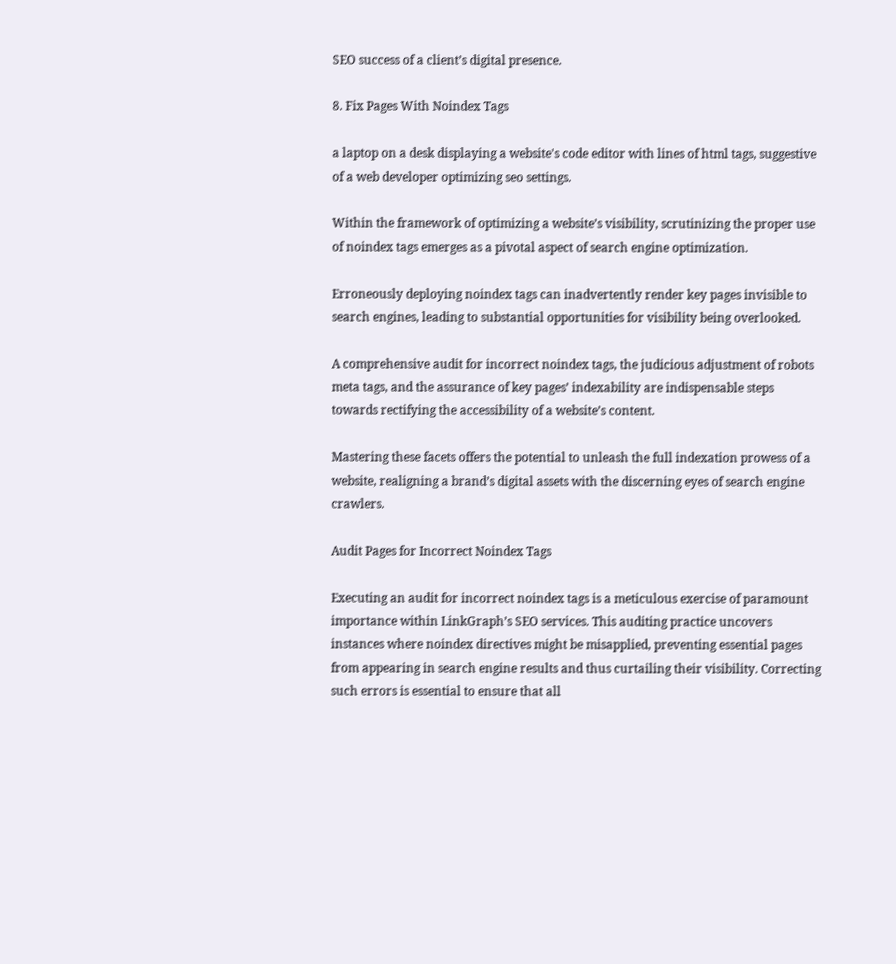SEO success of a client’s digital presence.

8. Fix Pages With Noindex Tags

a laptop on a desk displaying a website's code editor with lines of html tags, suggestive of a web developer optimizing seo settings.

Within the framework of optimizing a website’s visibility, scrutinizing the proper use of noindex tags emerges as a pivotal aspect of search engine optimization.

Erroneously deploying noindex tags can inadvertently render key pages invisible to search engines, leading to substantial opportunities for visibility being overlooked.

A comprehensive audit for incorrect noindex tags, the judicious adjustment of robots meta tags, and the assurance of key pages’ indexability are indispensable steps towards rectifying the accessibility of a website’s content.

Mastering these facets offers the potential to unleash the full indexation prowess of a website, realigning a brand’s digital assets with the discerning eyes of search engine crawlers.

Audit Pages for Incorrect Noindex Tags

Executing an audit for incorrect noindex tags is a meticulous exercise of paramount importance within LinkGraph’s SEO services. This auditing practice uncovers instances where noindex directives might be misapplied, preventing essential pages from appearing in search engine results and thus curtailing their visibility. Correcting such errors is essential to ensure that all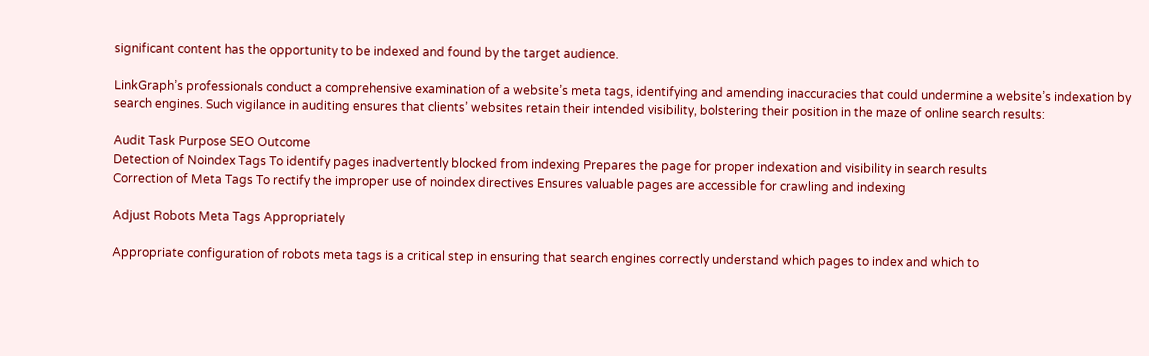significant content has the opportunity to be indexed and found by the target audience.

LinkGraph’s professionals conduct a comprehensive examination of a website’s meta tags, identifying and amending inaccuracies that could undermine a website’s indexation by search engines. Such vigilance in auditing ensures that clients’ websites retain their intended visibility, bolstering their position in the maze of online search results:

Audit Task Purpose SEO Outcome
Detection of Noindex Tags To identify pages inadvertently blocked from indexing Prepares the page for proper indexation and visibility in search results
Correction of Meta Tags To rectify the improper use of noindex directives Ensures valuable pages are accessible for crawling and indexing

Adjust Robots Meta Tags Appropriately

Appropriate configuration of robots meta tags is a critical step in ensuring that search engines correctly understand which pages to index and which to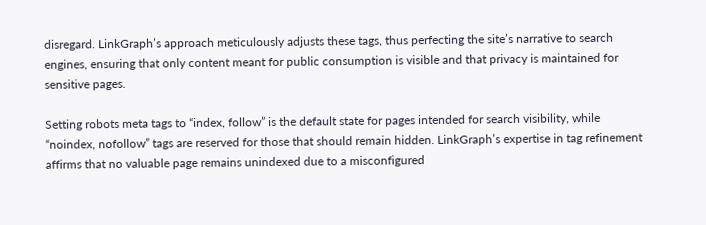disregard. LinkGraph’s approach meticulously adjusts these tags, thus perfecting the site’s narrative to search engines, ensuring that only content meant for public consumption is visible and that privacy is maintained for sensitive pages.

Setting robots meta tags to “index, follow” is the default state for pages intended for search visibility, while “noindex, nofollow” tags are reserved for those that should remain hidden. LinkGraph’s expertise in tag refinement affirms that no valuable page remains unindexed due to a misconfigured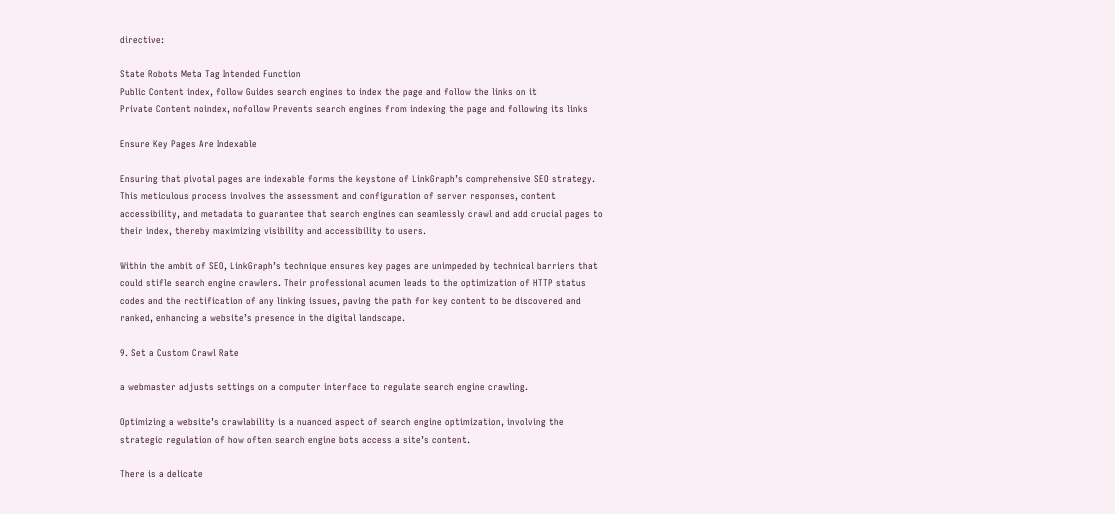directive:

State Robots Meta Tag Intended Function
Public Content index, follow Guides search engines to index the page and follow the links on it
Private Content noindex, nofollow Prevents search engines from indexing the page and following its links

Ensure Key Pages Are Indexable

Ensuring that pivotal pages are indexable forms the keystone of LinkGraph’s comprehensive SEO strategy. This meticulous process involves the assessment and configuration of server responses, content accessibility, and metadata to guarantee that search engines can seamlessly crawl and add crucial pages to their index, thereby maximizing visibility and accessibility to users.

Within the ambit of SEO, LinkGraph’s technique ensures key pages are unimpeded by technical barriers that could stifle search engine crawlers. Their professional acumen leads to the optimization of HTTP status codes and the rectification of any linking issues, paving the path for key content to be discovered and ranked, enhancing a website’s presence in the digital landscape.

9. Set a Custom Crawl Rate

a webmaster adjusts settings on a computer interface to regulate search engine crawling.

Optimizing a website’s crawlability is a nuanced aspect of search engine optimization, involving the strategic regulation of how often search engine bots access a site’s content.

There is a delicate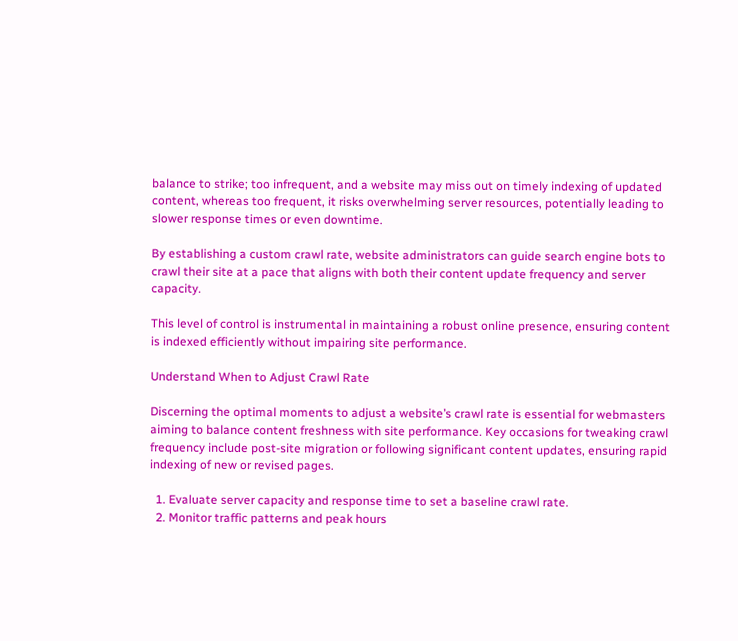balance to strike; too infrequent, and a website may miss out on timely indexing of updated content, whereas too frequent, it risks overwhelming server resources, potentially leading to slower response times or even downtime.

By establishing a custom crawl rate, website administrators can guide search engine bots to crawl their site at a pace that aligns with both their content update frequency and server capacity.

This level of control is instrumental in maintaining a robust online presence, ensuring content is indexed efficiently without impairing site performance.

Understand When to Adjust Crawl Rate

Discerning the optimal moments to adjust a website’s crawl rate is essential for webmasters aiming to balance content freshness with site performance. Key occasions for tweaking crawl frequency include post-site migration or following significant content updates, ensuring rapid indexing of new or revised pages.

  1. Evaluate server capacity and response time to set a baseline crawl rate.
  2. Monitor traffic patterns and peak hours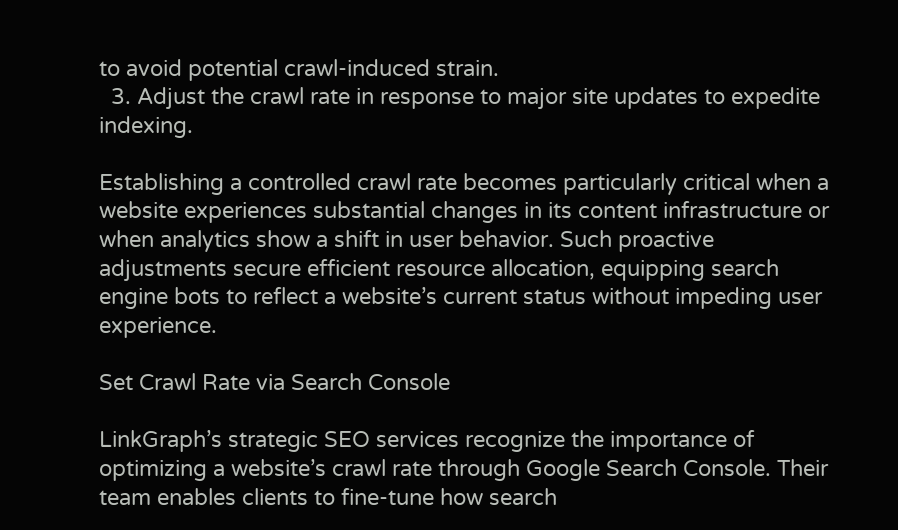to avoid potential crawl-induced strain.
  3. Adjust the crawl rate in response to major site updates to expedite indexing.

Establishing a controlled crawl rate becomes particularly critical when a website experiences substantial changes in its content infrastructure or when analytics show a shift in user behavior. Such proactive adjustments secure efficient resource allocation, equipping search engine bots to reflect a website’s current status without impeding user experience.

Set Crawl Rate via Search Console

LinkGraph’s strategic SEO services recognize the importance of optimizing a website’s crawl rate through Google Search Console. Their team enables clients to fine-tune how search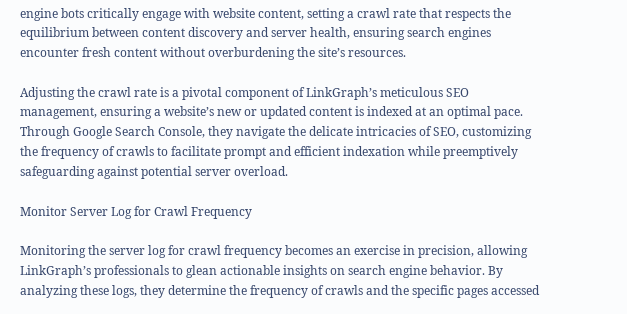engine bots critically engage with website content, setting a crawl rate that respects the equilibrium between content discovery and server health, ensuring search engines encounter fresh content without overburdening the site’s resources.

Adjusting the crawl rate is a pivotal component of LinkGraph’s meticulous SEO management, ensuring a website’s new or updated content is indexed at an optimal pace. Through Google Search Console, they navigate the delicate intricacies of SEO, customizing the frequency of crawls to facilitate prompt and efficient indexation while preemptively safeguarding against potential server overload.

Monitor Server Log for Crawl Frequency

Monitoring the server log for crawl frequency becomes an exercise in precision, allowing LinkGraph’s professionals to glean actionable insights on search engine behavior. By analyzing these logs, they determine the frequency of crawls and the specific pages accessed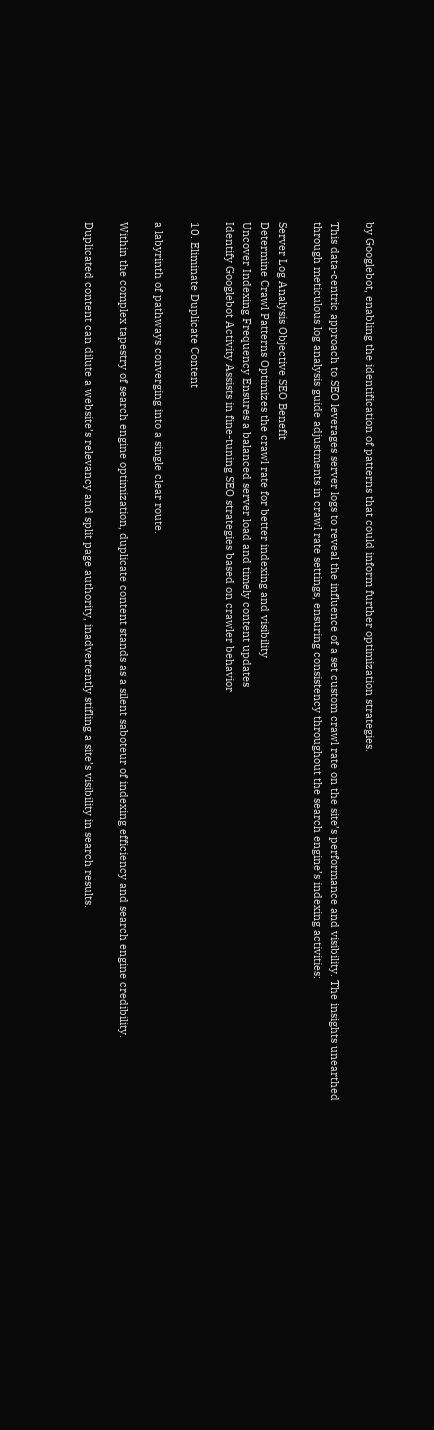by Googlebot, enabling the identification of patterns that could inform further optimization strategies.

This data-centric approach to SEO leverages server logs to reveal the influence of a set custom crawl rate on the site’s performance and visibility. The insights unearthed through meticulous log analysis guide adjustments in crawl rate settings, ensuring consistency throughout the search engine’s indexing activities:

Server Log Analysis Objective SEO Benefit
Determine Crawl Patterns Optimizes the crawl rate for better indexing and visibility
Uncover Indexing Frequency Ensures a balanced server load and timely content updates
Identify Googlebot Activity Assists in fine-tuning SEO strategies based on crawler behavior

10. Eliminate Duplicate Content

a labyrinth of pathways converging into a single clear route.

Within the complex tapestry of search engine optimization, duplicate content stands as a silent saboteur of indexing efficiency and search engine credibility.

Duplicated content can dilute a website’s relevancy and split page authority, inadvertently stifling a site’s visibility in search results.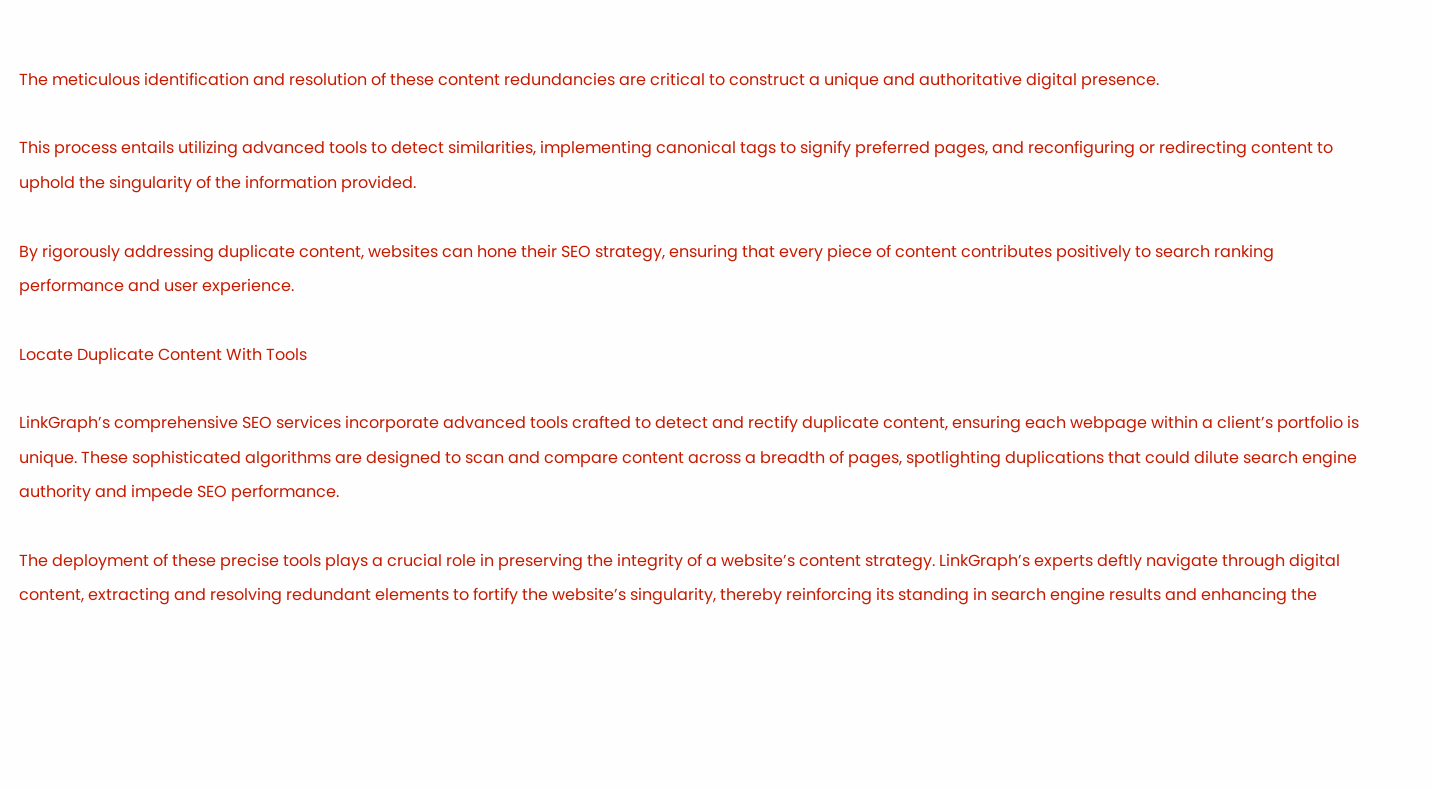The meticulous identification and resolution of these content redundancies are critical to construct a unique and authoritative digital presence.

This process entails utilizing advanced tools to detect similarities, implementing canonical tags to signify preferred pages, and reconfiguring or redirecting content to uphold the singularity of the information provided.

By rigorously addressing duplicate content, websites can hone their SEO strategy, ensuring that every piece of content contributes positively to search ranking performance and user experience.

Locate Duplicate Content With Tools

LinkGraph’s comprehensive SEO services incorporate advanced tools crafted to detect and rectify duplicate content, ensuring each webpage within a client’s portfolio is unique. These sophisticated algorithms are designed to scan and compare content across a breadth of pages, spotlighting duplications that could dilute search engine authority and impede SEO performance.

The deployment of these precise tools plays a crucial role in preserving the integrity of a website’s content strategy. LinkGraph’s experts deftly navigate through digital content, extracting and resolving redundant elements to fortify the website’s singularity, thereby reinforcing its standing in search engine results and enhancing the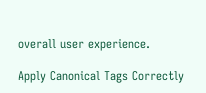overall user experience.

Apply Canonical Tags Correctly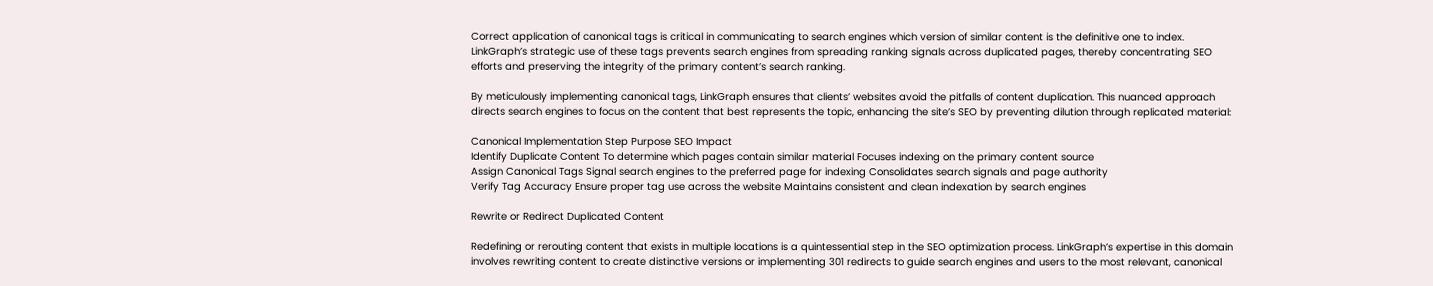Correct application of canonical tags is critical in communicating to search engines which version of similar content is the definitive one to index. LinkGraph’s strategic use of these tags prevents search engines from spreading ranking signals across duplicated pages, thereby concentrating SEO efforts and preserving the integrity of the primary content’s search ranking.

By meticulously implementing canonical tags, LinkGraph ensures that clients’ websites avoid the pitfalls of content duplication. This nuanced approach directs search engines to focus on the content that best represents the topic, enhancing the site’s SEO by preventing dilution through replicated material:

Canonical Implementation Step Purpose SEO Impact
Identify Duplicate Content To determine which pages contain similar material Focuses indexing on the primary content source
Assign Canonical Tags Signal search engines to the preferred page for indexing Consolidates search signals and page authority
Verify Tag Accuracy Ensure proper tag use across the website Maintains consistent and clean indexation by search engines

Rewrite or Redirect Duplicated Content

Redefining or rerouting content that exists in multiple locations is a quintessential step in the SEO optimization process. LinkGraph’s expertise in this domain involves rewriting content to create distinctive versions or implementing 301 redirects to guide search engines and users to the most relevant, canonical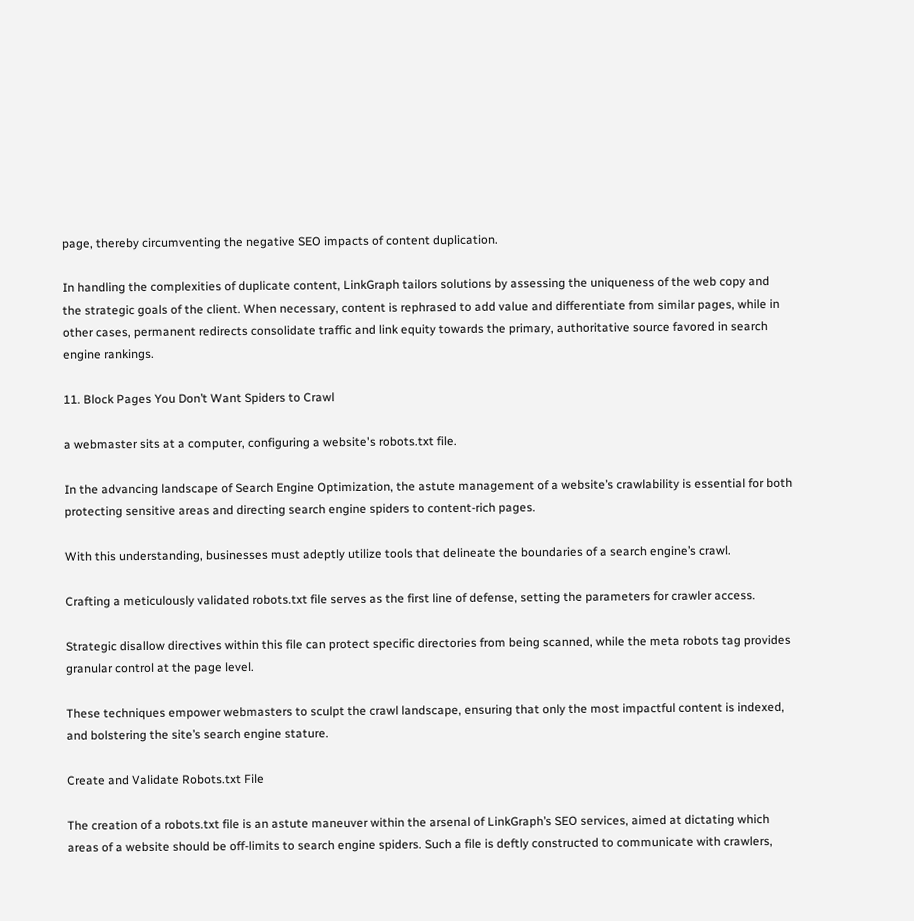page, thereby circumventing the negative SEO impacts of content duplication.

In handling the complexities of duplicate content, LinkGraph tailors solutions by assessing the uniqueness of the web copy and the strategic goals of the client. When necessary, content is rephrased to add value and differentiate from similar pages, while in other cases, permanent redirects consolidate traffic and link equity towards the primary, authoritative source favored in search engine rankings.

11. Block Pages You Don’t Want Spiders to Crawl

a webmaster sits at a computer, configuring a website's robots.txt file.

In the advancing landscape of Search Engine Optimization, the astute management of a website’s crawlability is essential for both protecting sensitive areas and directing search engine spiders to content-rich pages.

With this understanding, businesses must adeptly utilize tools that delineate the boundaries of a search engine’s crawl.

Crafting a meticulously validated robots.txt file serves as the first line of defense, setting the parameters for crawler access.

Strategic disallow directives within this file can protect specific directories from being scanned, while the meta robots tag provides granular control at the page level.

These techniques empower webmasters to sculpt the crawl landscape, ensuring that only the most impactful content is indexed, and bolstering the site’s search engine stature.

Create and Validate Robots.txt File

The creation of a robots.txt file is an astute maneuver within the arsenal of LinkGraph’s SEO services, aimed at dictating which areas of a website should be off-limits to search engine spiders. Such a file is deftly constructed to communicate with crawlers,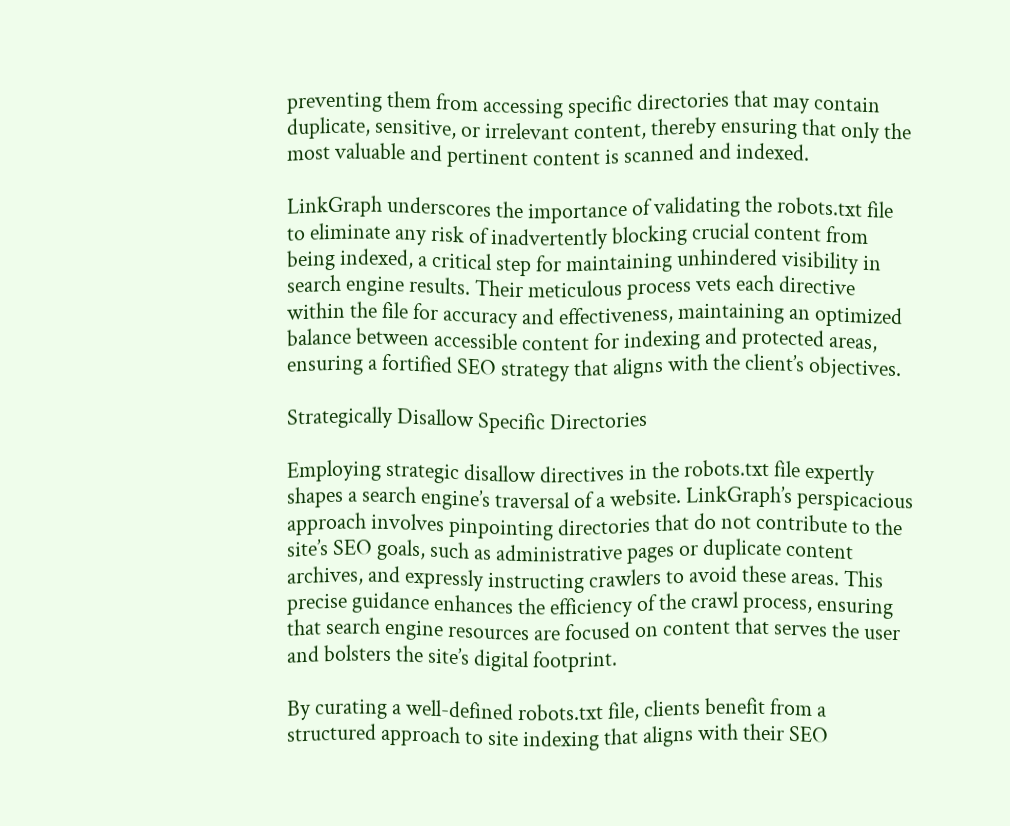preventing them from accessing specific directories that may contain duplicate, sensitive, or irrelevant content, thereby ensuring that only the most valuable and pertinent content is scanned and indexed.

LinkGraph underscores the importance of validating the robots.txt file to eliminate any risk of inadvertently blocking crucial content from being indexed, a critical step for maintaining unhindered visibility in search engine results. Their meticulous process vets each directive within the file for accuracy and effectiveness, maintaining an optimized balance between accessible content for indexing and protected areas, ensuring a fortified SEO strategy that aligns with the client’s objectives.

Strategically Disallow Specific Directories

Employing strategic disallow directives in the robots.txt file expertly shapes a search engine’s traversal of a website. LinkGraph’s perspicacious approach involves pinpointing directories that do not contribute to the site’s SEO goals, such as administrative pages or duplicate content archives, and expressly instructing crawlers to avoid these areas. This precise guidance enhances the efficiency of the crawl process, ensuring that search engine resources are focused on content that serves the user and bolsters the site’s digital footprint.

By curating a well-defined robots.txt file, clients benefit from a structured approach to site indexing that aligns with their SEO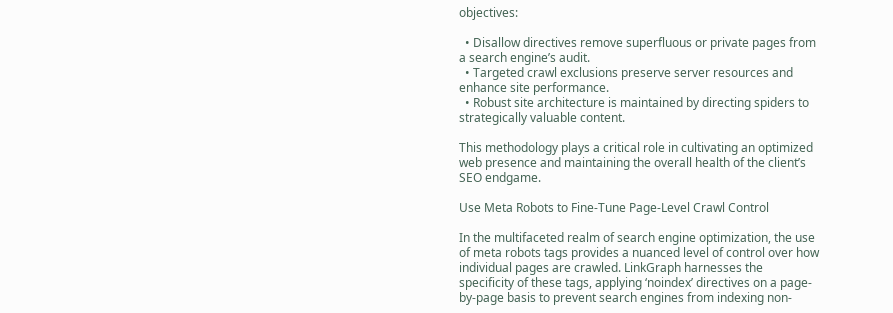objectives:

  • Disallow directives remove superfluous or private pages from a search engine’s audit.
  • Targeted crawl exclusions preserve server resources and enhance site performance.
  • Robust site architecture is maintained by directing spiders to strategically valuable content.

This methodology plays a critical role in cultivating an optimized web presence and maintaining the overall health of the client’s SEO endgame.

Use Meta Robots to Fine-Tune Page-Level Crawl Control

In the multifaceted realm of search engine optimization, the use of meta robots tags provides a nuanced level of control over how individual pages are crawled. LinkGraph harnesses the specificity of these tags, applying ‘noindex’ directives on a page-by-page basis to prevent search engines from indexing non-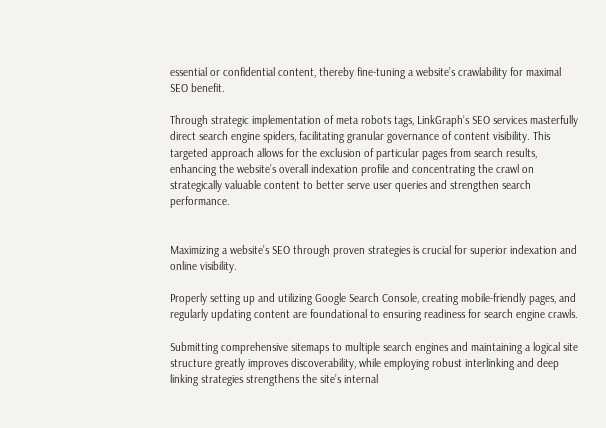essential or confidential content, thereby fine-tuning a website’s crawlability for maximal SEO benefit.

Through strategic implementation of meta robots tags, LinkGraph’s SEO services masterfully direct search engine spiders, facilitating granular governance of content visibility. This targeted approach allows for the exclusion of particular pages from search results, enhancing the website’s overall indexation profile and concentrating the crawl on strategically valuable content to better serve user queries and strengthen search performance.


Maximizing a website’s SEO through proven strategies is crucial for superior indexation and online visibility.

Properly setting up and utilizing Google Search Console, creating mobile-friendly pages, and regularly updating content are foundational to ensuring readiness for search engine crawls.

Submitting comprehensive sitemaps to multiple search engines and maintaining a logical site structure greatly improves discoverability, while employing robust interlinking and deep linking strategies strengthens the site’s internal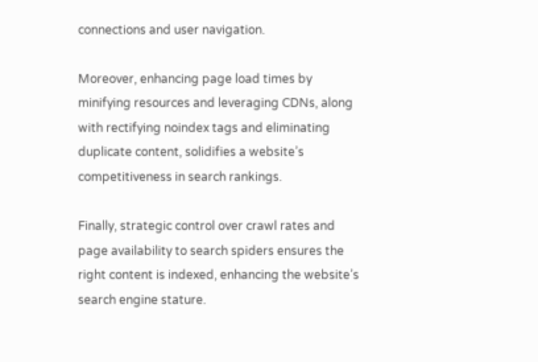connections and user navigation.

Moreover, enhancing page load times by minifying resources and leveraging CDNs, along with rectifying noindex tags and eliminating duplicate content, solidifies a website’s competitiveness in search rankings.

Finally, strategic control over crawl rates and page availability to search spiders ensures the right content is indexed, enhancing the website’s search engine stature.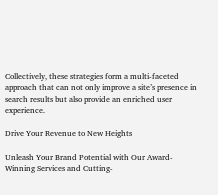Collectively, these strategies form a multi-faceted approach that can not only improve a site’s presence in search results but also provide an enriched user experience.

Drive Your Revenue to New Heights

Unleash Your Brand Potential with Our Award-Winning Services and Cutting-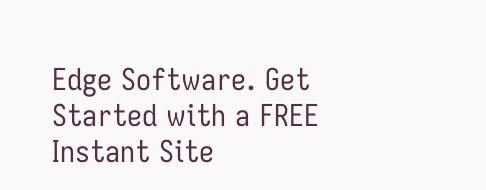Edge Software. Get Started with a FREE Instant Site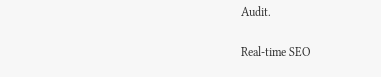Audit.

Real-time SEO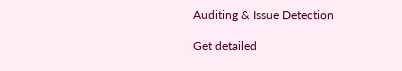Auditing & Issue Detection

Get detailed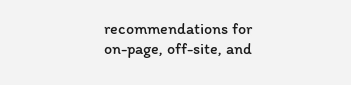recommendations for on-page, off-site, and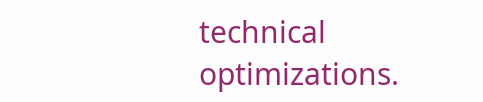technical optimizations.